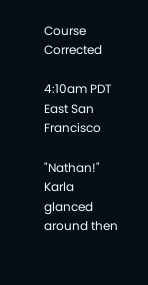Course Corrected

4:10am PDT
East San Francisco

"Nathan!" Karla glanced around then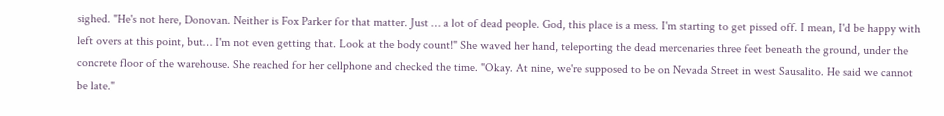sighed. "He's not here, Donovan. Neither is Fox Parker for that matter. Just … a lot of dead people. God, this place is a mess. I'm starting to get pissed off. I mean, I'd be happy with left overs at this point, but… I'm not even getting that. Look at the body count!" She waved her hand, teleporting the dead mercenaries three feet beneath the ground, under the concrete floor of the warehouse. She reached for her cellphone and checked the time. "Okay. At nine, we're supposed to be on Nevada Street in west Sausalito. He said we cannot be late."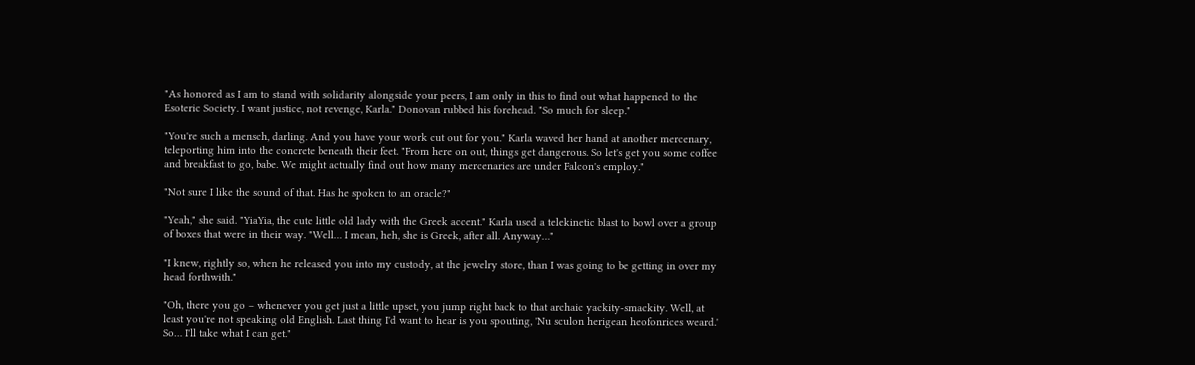"As honored as I am to stand with solidarity alongside your peers, I am only in this to find out what happened to the Esoteric Society. I want justice, not revenge, Karla." Donovan rubbed his forehead. "So much for sleep."

"You're such a mensch, darling. And you have your work cut out for you." Karla waved her hand at another mercenary, teleporting him into the concrete beneath their feet. "From here on out, things get dangerous. So let's get you some coffee and breakfast to go, babe. We might actually find out how many mercenaries are under Falcon's employ."

"Not sure I like the sound of that. Has he spoken to an oracle?"

"Yeah," she said. "YiaYia, the cute little old lady with the Greek accent." Karla used a telekinetic blast to bowl over a group of boxes that were in their way. "Well… I mean, heh, she is Greek, after all. Anyway…"

"I knew, rightly so, when he released you into my custody, at the jewelry store, than I was going to be getting in over my head forthwith."

"Oh, there you go – whenever you get just a little upset, you jump right back to that archaic yackity-smackity. Well, at least you're not speaking old English. Last thing I'd want to hear is you spouting, 'Nu sculon herigean heofonrices weard.' So… I'll take what I can get."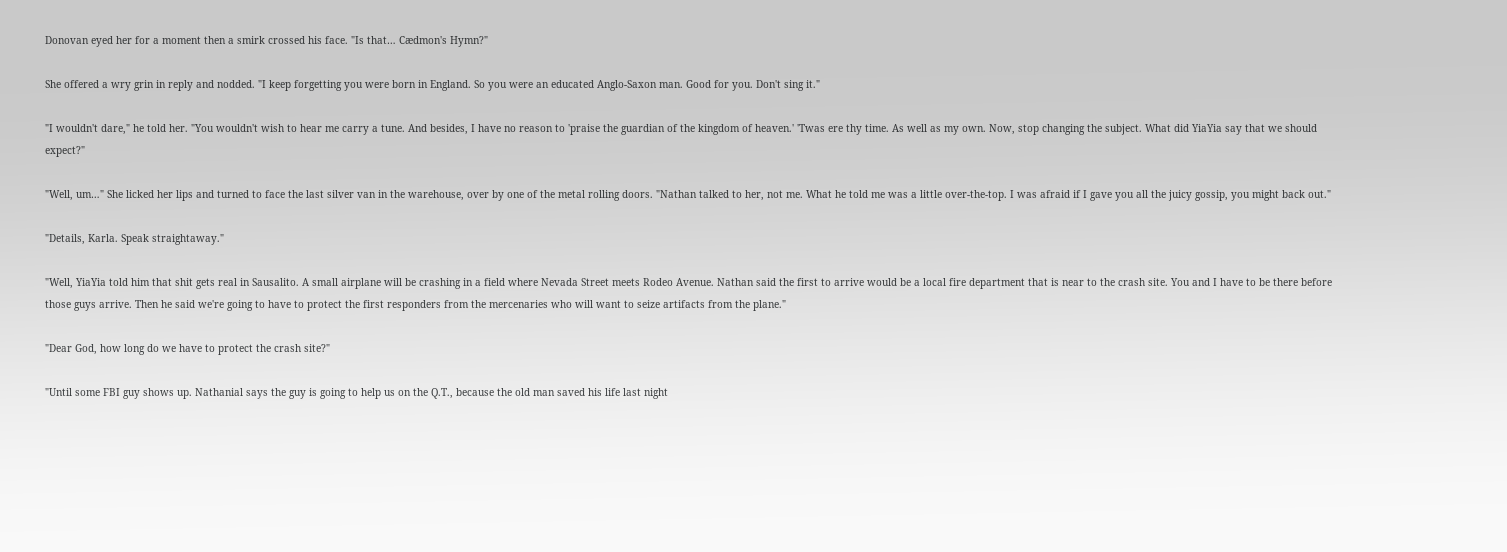Donovan eyed her for a moment then a smirk crossed his face. "Is that… Cædmon's Hymn?"

She offered a wry grin in reply and nodded. "I keep forgetting you were born in England. So you were an educated Anglo-Saxon man. Good for you. Don't sing it."

"I wouldn't dare," he told her. "You wouldn't wish to hear me carry a tune. And besides, I have no reason to 'praise the guardian of the kingdom of heaven.' 'Twas ere thy time. As well as my own. Now, stop changing the subject. What did YiaYia say that we should expect?"

"Well, um…" She licked her lips and turned to face the last silver van in the warehouse, over by one of the metal rolling doors. "Nathan talked to her, not me. What he told me was a little over-the-top. I was afraid if I gave you all the juicy gossip, you might back out."

"Details, Karla. Speak straightaway."

"Well, YiaYia told him that shit gets real in Sausalito. A small airplane will be crashing in a field where Nevada Street meets Rodeo Avenue. Nathan said the first to arrive would be a local fire department that is near to the crash site. You and I have to be there before those guys arrive. Then he said we're going to have to protect the first responders from the mercenaries who will want to seize artifacts from the plane."

"Dear God, how long do we have to protect the crash site?"

"Until some FBI guy shows up. Nathanial says the guy is going to help us on the Q.T., because the old man saved his life last night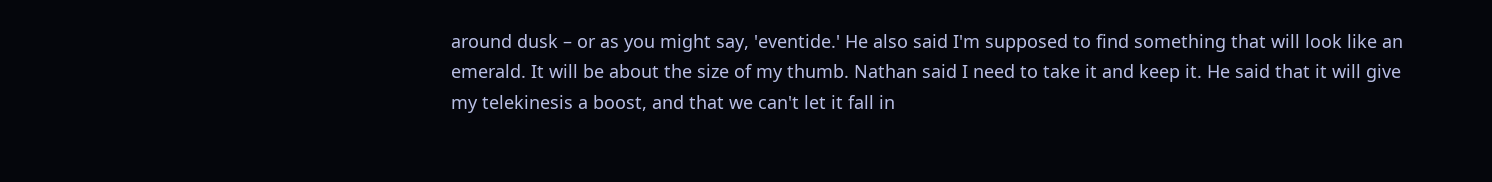around dusk – or as you might say, 'eventide.' He also said I'm supposed to find something that will look like an emerald. It will be about the size of my thumb. Nathan said I need to take it and keep it. He said that it will give my telekinesis a boost, and that we can't let it fall in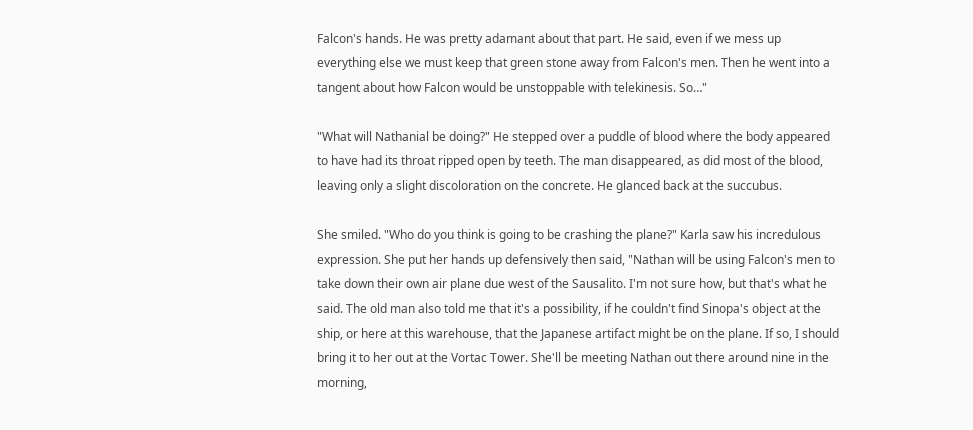Falcon's hands. He was pretty adamant about that part. He said, even if we mess up everything else we must keep that green stone away from Falcon's men. Then he went into a tangent about how Falcon would be unstoppable with telekinesis. So…"

"What will Nathanial be doing?" He stepped over a puddle of blood where the body appeared to have had its throat ripped open by teeth. The man disappeared, as did most of the blood, leaving only a slight discoloration on the concrete. He glanced back at the succubus.

She smiled. "Who do you think is going to be crashing the plane?" Karla saw his incredulous expression. She put her hands up defensively then said, "Nathan will be using Falcon's men to take down their own air plane due west of the Sausalito. I'm not sure how, but that's what he said. The old man also told me that it's a possibility, if he couldn't find Sinopa's object at the ship, or here at this warehouse, that the Japanese artifact might be on the plane. If so, I should bring it to her out at the Vortac Tower. She'll be meeting Nathan out there around nine in the morning,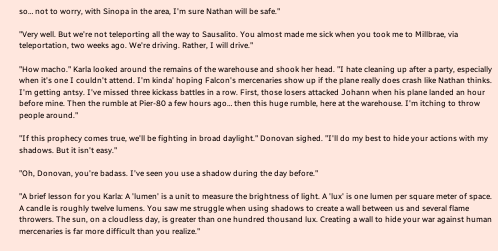so… not to worry, with Sinopa in the area, I'm sure Nathan will be safe."

"Very well. But we're not teleporting all the way to Sausalito. You almost made me sick when you took me to Millbrae, via teleportation, two weeks ago. We're driving. Rather, I will drive."

"How macho." Karla looked around the remains of the warehouse and shook her head. "I hate cleaning up after a party, especially when it's one I couldn't attend. I'm kinda' hoping Falcon's mercenaries show up if the plane really does crash like Nathan thinks. I'm getting antsy. I've missed three kickass battles in a row. First, those losers attacked Johann when his plane landed an hour before mine. Then the rumble at Pier-80 a few hours ago… then this huge rumble, here at the warehouse. I'm itching to throw people around."

"If this prophecy comes true, we'll be fighting in broad daylight." Donovan sighed. "I'll do my best to hide your actions with my shadows. But it isn't easy."

"Oh, Donovan, you're badass. I've seen you use a shadow during the day before."

"A brief lesson for you Karla: A 'lumen' is a unit to measure the brightness of light. A 'lux' is one lumen per square meter of space. A candle is roughly twelve lumens. You saw me struggle when using shadows to create a wall between us and several flame throwers. The sun, on a cloudless day, is greater than one hundred thousand lux. Creating a wall to hide your war against human mercenaries is far more difficult than you realize."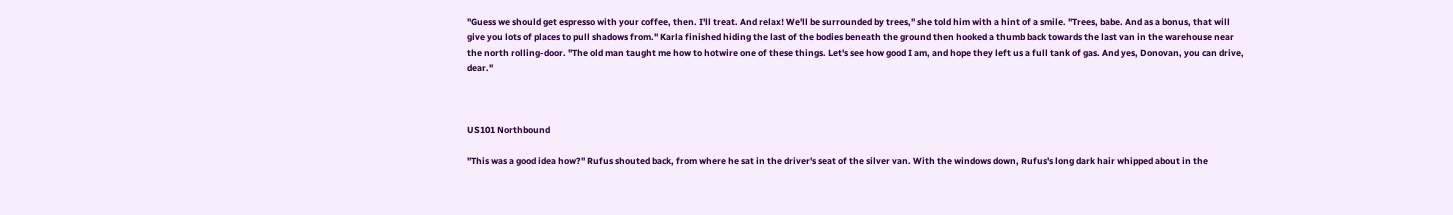"Guess we should get espresso with your coffee, then. I'll treat. And relax! We'll be surrounded by trees," she told him with a hint of a smile. "Trees, babe. And as a bonus, that will give you lots of places to pull shadows from." Karla finished hiding the last of the bodies beneath the ground then hooked a thumb back towards the last van in the warehouse near the north rolling-door. "The old man taught me how to hotwire one of these things. Let's see how good I am, and hope they left us a full tank of gas. And yes, Donovan, you can drive, dear."



US101 Northbound

"This was a good idea how?" Rufus shouted back, from where he sat in the driver's seat of the silver van. With the windows down, Rufus's long dark hair whipped about in the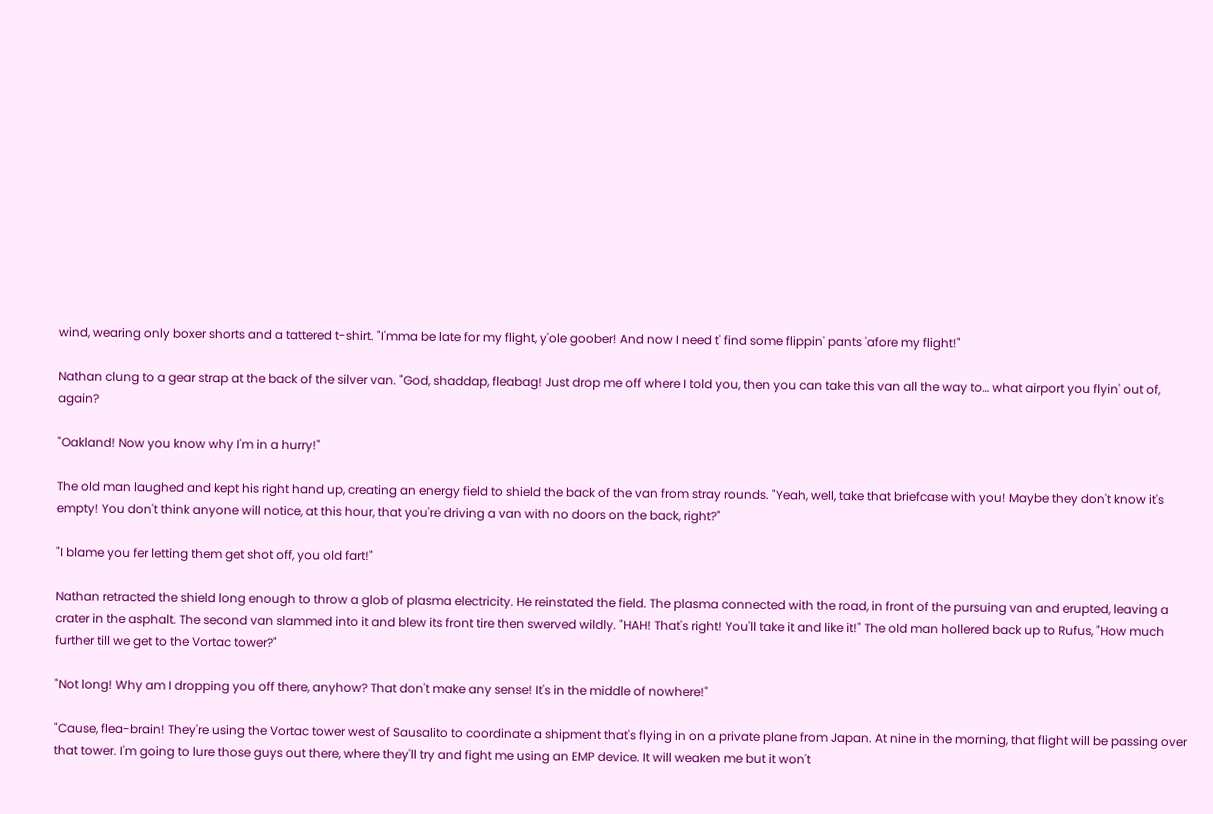wind, wearing only boxer shorts and a tattered t-shirt. "I'mma be late for my flight, y'ole goober! And now I need t' find some flippin' pants 'afore my flight!"

Nathan clung to a gear strap at the back of the silver van. "God, shaddap, fleabag! Just drop me off where I told you, then you can take this van all the way to… what airport you flyin' out of, again?

"Oakland! Now you know why I'm in a hurry!"

The old man laughed and kept his right hand up, creating an energy field to shield the back of the van from stray rounds. "Yeah, well, take that briefcase with you! Maybe they don't know it's empty! You don't think anyone will notice, at this hour, that you're driving a van with no doors on the back, right?"

"I blame you fer letting them get shot off, you old fart!"

Nathan retracted the shield long enough to throw a glob of plasma electricity. He reinstated the field. The plasma connected with the road, in front of the pursuing van and erupted, leaving a crater in the asphalt. The second van slammed into it and blew its front tire then swerved wildly. "HAH! That's right! You'll take it and like it!" The old man hollered back up to Rufus, "How much further till we get to the Vortac tower?"

"Not long! Why am I dropping you off there, anyhow? That don't make any sense! It's in the middle of nowhere!"

"Cause, flea-brain! They're using the Vortac tower west of Sausalito to coordinate a shipment that's flying in on a private plane from Japan. At nine in the morning, that flight will be passing over that tower. I'm going to lure those guys out there, where they'll try and fight me using an EMP device. It will weaken me but it won't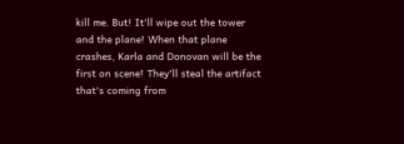kill me. But! It'll wipe out the tower and the plane! When that plane crashes, Karla and Donovan will be the first on scene! They'll steal the artifact that's coming from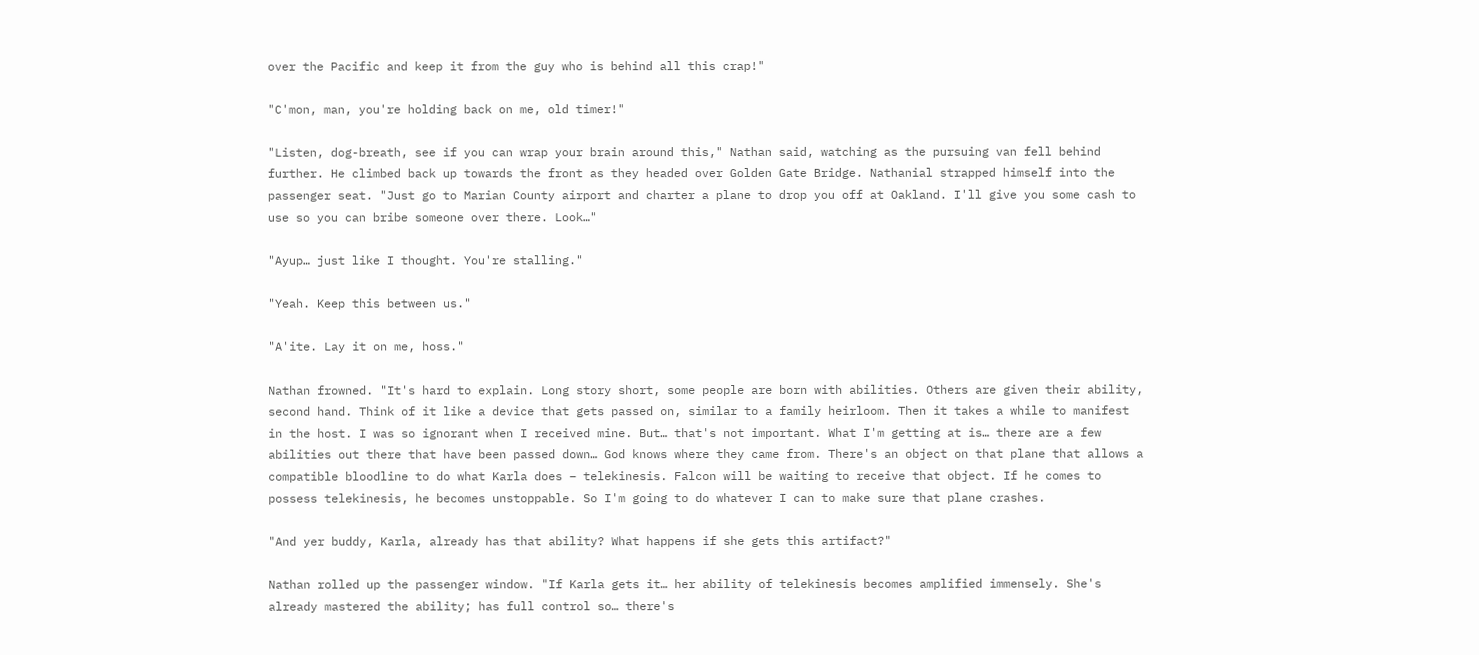over the Pacific and keep it from the guy who is behind all this crap!"

"C'mon, man, you're holding back on me, old timer!"

"Listen, dog-breath, see if you can wrap your brain around this," Nathan said, watching as the pursuing van fell behind further. He climbed back up towards the front as they headed over Golden Gate Bridge. Nathanial strapped himself into the passenger seat. "Just go to Marian County airport and charter a plane to drop you off at Oakland. I'll give you some cash to use so you can bribe someone over there. Look…"

"Ayup… just like I thought. You're stalling."

"Yeah. Keep this between us."

"A'ite. Lay it on me, hoss."

Nathan frowned. "It's hard to explain. Long story short, some people are born with abilities. Others are given their ability, second hand. Think of it like a device that gets passed on, similar to a family heirloom. Then it takes a while to manifest in the host. I was so ignorant when I received mine. But… that's not important. What I'm getting at is… there are a few abilities out there that have been passed down… God knows where they came from. There's an object on that plane that allows a compatible bloodline to do what Karla does – telekinesis. Falcon will be waiting to receive that object. If he comes to possess telekinesis, he becomes unstoppable. So I'm going to do whatever I can to make sure that plane crashes.

"And yer buddy, Karla, already has that ability? What happens if she gets this artifact?"

Nathan rolled up the passenger window. "If Karla gets it… her ability of telekinesis becomes amplified immensely. She's already mastered the ability; has full control so… there's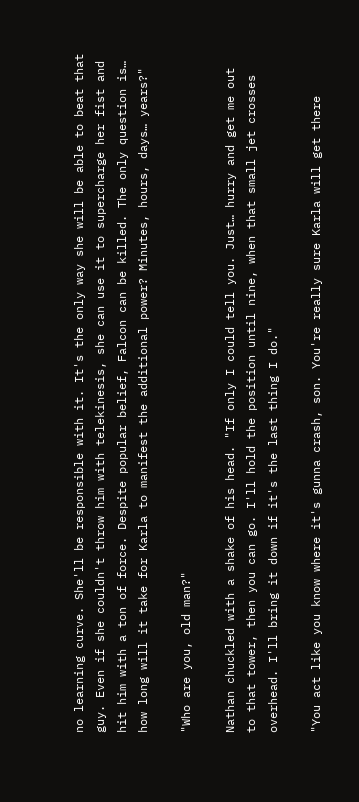no learning curve. She'll be responsible with it. It's the only way she will be able to beat that guy. Even if she couldn't throw him with telekinesis, she can use it to supercharge her fist and hit him with a ton of force. Despite popular belief, Falcon can be killed. The only question is… how long will it take for Karla to manifest the additional power? Minutes, hours, days… years?"

"Who are you, old man?"

Nathan chuckled with a shake of his head. "If only I could tell you. Just… hurry and get me out to that tower, then you can go. I'll hold the position until nine, when that small jet crosses overhead. I'll bring it down if it's the last thing I do."

"You act like you know where it's gunna crash, son. You're really sure Karla will get there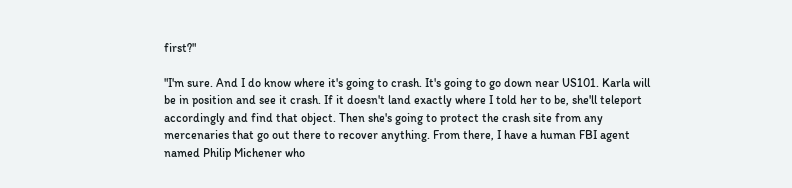first?"

"I'm sure. And I do know where it's going to crash. It's going to go down near US101. Karla will be in position and see it crash. If it doesn't land exactly where I told her to be, she'll teleport accordingly and find that object. Then she's going to protect the crash site from any mercenaries that go out there to recover anything. From there, I have a human FBI agent named Philip Michener who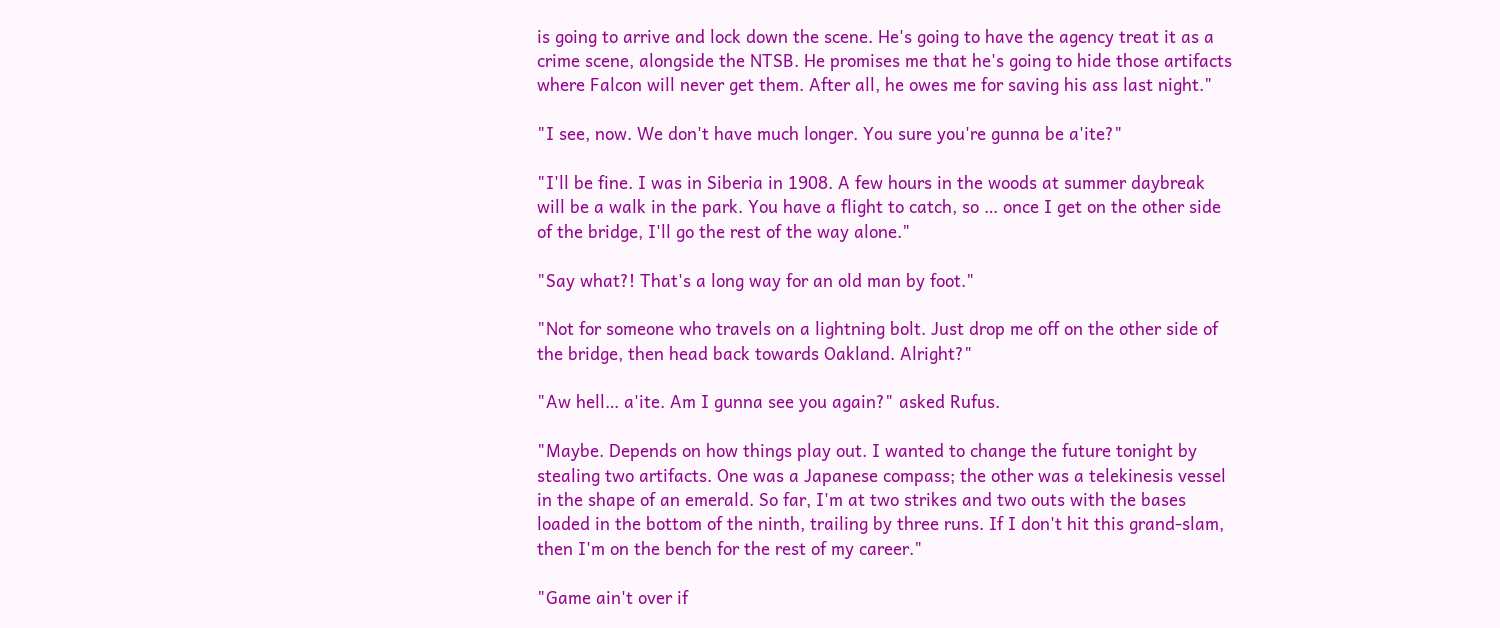is going to arrive and lock down the scene. He's going to have the agency treat it as a crime scene, alongside the NTSB. He promises me that he's going to hide those artifacts where Falcon will never get them. After all, he owes me for saving his ass last night."

"I see, now. We don't have much longer. You sure you're gunna be a'ite?"

"I'll be fine. I was in Siberia in 1908. A few hours in the woods at summer daybreak will be a walk in the park. You have a flight to catch, so … once I get on the other side of the bridge, I'll go the rest of the way alone."

"Say what?! That's a long way for an old man by foot."

"Not for someone who travels on a lightning bolt. Just drop me off on the other side of the bridge, then head back towards Oakland. Alright?"

"Aw hell… a'ite. Am I gunna see you again?" asked Rufus.

"Maybe. Depends on how things play out. I wanted to change the future tonight by stealing two artifacts. One was a Japanese compass; the other was a telekinesis vessel in the shape of an emerald. So far, I'm at two strikes and two outs with the bases loaded in the bottom of the ninth, trailing by three runs. If I don't hit this grand-slam, then I'm on the bench for the rest of my career."

"Game ain't over if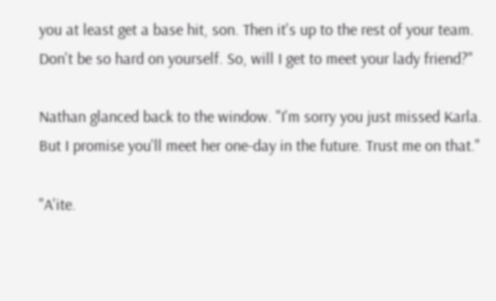you at least get a base hit, son. Then it's up to the rest of your team. Don't be so hard on yourself. So, will I get to meet your lady friend?"

Nathan glanced back to the window. "I'm sorry you just missed Karla. But I promise you'll meet her one-day in the future. Trust me on that."

"A'ite.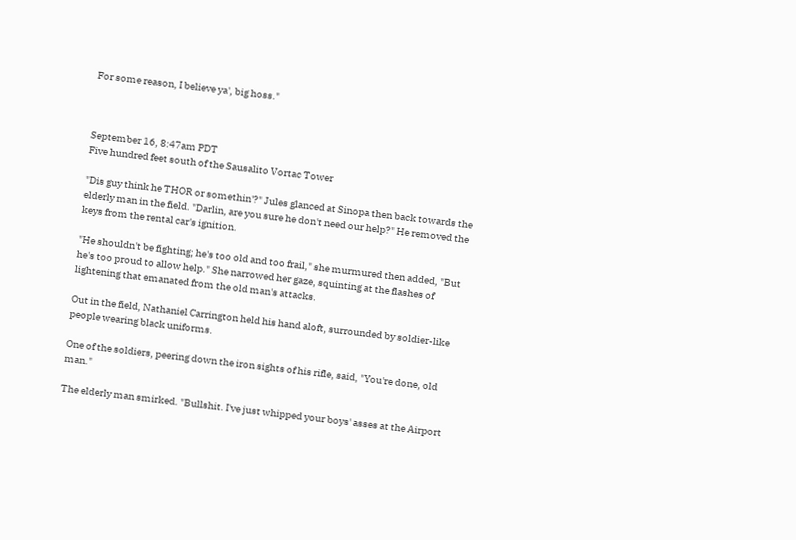For some reason, I believe ya', big hoss."



September 16, 8:47am PDT
Five hundred feet south of the Sausalito Vortac Tower

"Dis guy think he THOR or somethin'?" Jules glanced at Sinopa then back towards the elderly man in the field. "Darlin, are you sure he don't need our help?" He removed the keys from the rental car's ignition.

"He shouldn't be fighting; he's too old and too frail," she murmured then added, "But he's too proud to allow help." She narrowed her gaze, squinting at the flashes of lightening that emanated from the old man's attacks.

Out in the field, Nathaniel Carrington held his hand aloft, surrounded by soldier-like people wearing black uniforms.

One of the soldiers, peering down the iron sights of his rifle, said, "You're done, old man."

The elderly man smirked. "Bullshit. I've just whipped your boys' asses at the Airport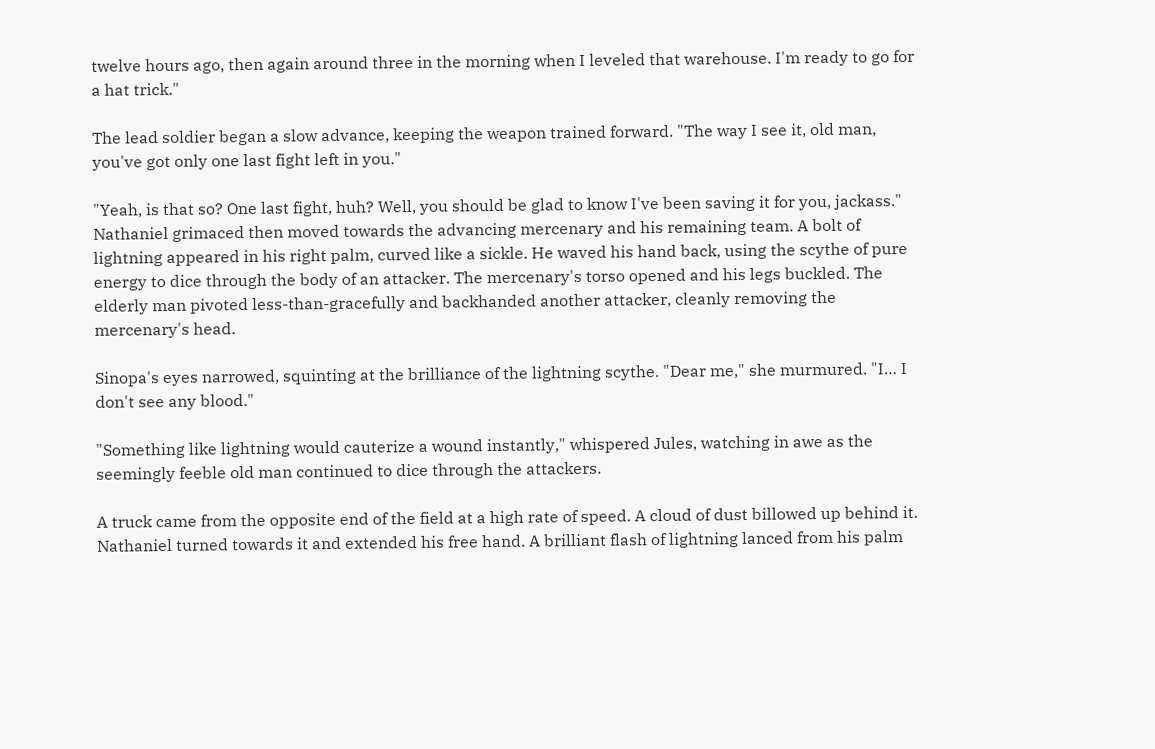twelve hours ago, then again around three in the morning when I leveled that warehouse. I'm ready to go for a hat trick."

The lead soldier began a slow advance, keeping the weapon trained forward. "The way I see it, old man, you've got only one last fight left in you."

"Yeah, is that so? One last fight, huh? Well, you should be glad to know I've been saving it for you, jackass." Nathaniel grimaced then moved towards the advancing mercenary and his remaining team. A bolt of lightning appeared in his right palm, curved like a sickle. He waved his hand back, using the scythe of pure energy to dice through the body of an attacker. The mercenary's torso opened and his legs buckled. The elderly man pivoted less-than-gracefully and backhanded another attacker, cleanly removing the mercenary's head.

Sinopa's eyes narrowed, squinting at the brilliance of the lightning scythe. "Dear me," she murmured. "I… I don't see any blood."

"Something like lightning would cauterize a wound instantly," whispered Jules, watching in awe as the seemingly feeble old man continued to dice through the attackers.

A truck came from the opposite end of the field at a high rate of speed. A cloud of dust billowed up behind it. Nathaniel turned towards it and extended his free hand. A brilliant flash of lightning lanced from his palm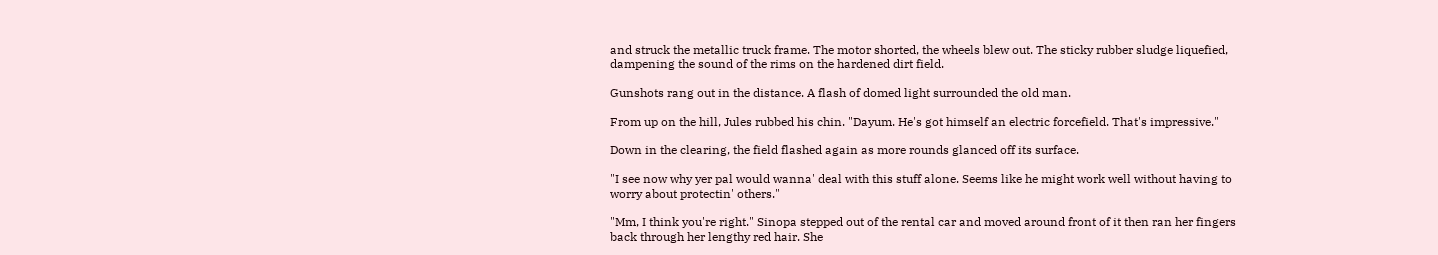and struck the metallic truck frame. The motor shorted, the wheels blew out. The sticky rubber sludge liquefied, dampening the sound of the rims on the hardened dirt field.

Gunshots rang out in the distance. A flash of domed light surrounded the old man.

From up on the hill, Jules rubbed his chin. "Dayum. He's got himself an electric forcefield. That's impressive."

Down in the clearing, the field flashed again as more rounds glanced off its surface.

"I see now why yer pal would wanna' deal with this stuff alone. Seems like he might work well without having to worry about protectin' others."

"Mm, I think you're right." Sinopa stepped out of the rental car and moved around front of it then ran her fingers back through her lengthy red hair. She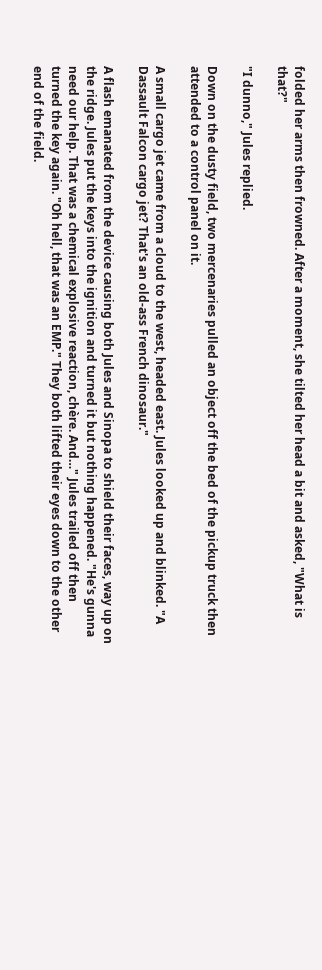folded her arms then frowned. After a moment, she tilted her head a bit and asked, "What is that?"

"I dunno," Jules replied.

Down on the dusty field, two mercenaries pulled an object off the bed of the pickup truck then attended to a control panel on it.

A small cargo jet came from a cloud to the west, headed east. Jules looked up and blinked. "A Dassault Falcon cargo jet? That's an old-ass French dinosaur."

A flash emanated from the device causing both Jules and Sinopa to shield their faces, way up on the ridge. Jules put the keys into the ignition and turned it but nothing happened. "He's gunna need our help. That was a chemical explosive reaction, chère. And…" Jules trailed off then turned the key again. "Oh hell, that was an EMP." They both lifted their eyes down to the other end of the field.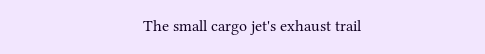The small cargo jet's exhaust trail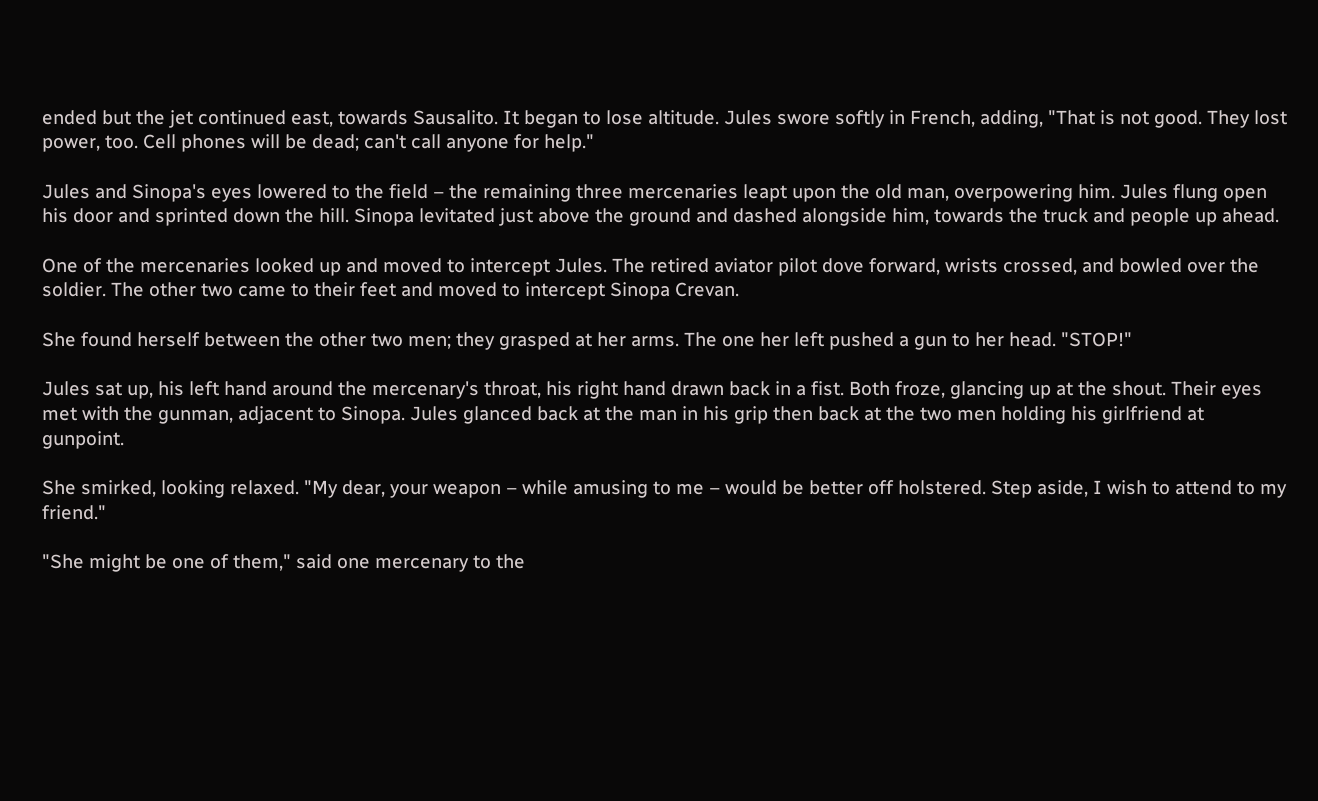ended but the jet continued east, towards Sausalito. It began to lose altitude. Jules swore softly in French, adding, "That is not good. They lost power, too. Cell phones will be dead; can't call anyone for help."

Jules and Sinopa's eyes lowered to the field – the remaining three mercenaries leapt upon the old man, overpowering him. Jules flung open his door and sprinted down the hill. Sinopa levitated just above the ground and dashed alongside him, towards the truck and people up ahead.

One of the mercenaries looked up and moved to intercept Jules. The retired aviator pilot dove forward, wrists crossed, and bowled over the soldier. The other two came to their feet and moved to intercept Sinopa Crevan.

She found herself between the other two men; they grasped at her arms. The one her left pushed a gun to her head. "STOP!"

Jules sat up, his left hand around the mercenary's throat, his right hand drawn back in a fist. Both froze, glancing up at the shout. Their eyes met with the gunman, adjacent to Sinopa. Jules glanced back at the man in his grip then back at the two men holding his girlfriend at gunpoint.

She smirked, looking relaxed. "My dear, your weapon – while amusing to me – would be better off holstered. Step aside, I wish to attend to my friend."

"She might be one of them," said one mercenary to the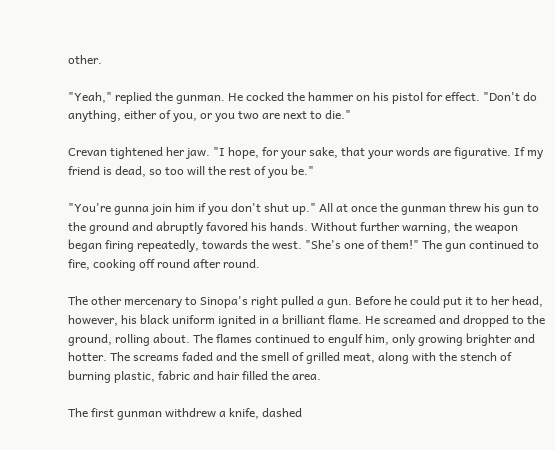other.

"Yeah," replied the gunman. He cocked the hammer on his pistol for effect. "Don't do anything, either of you, or you two are next to die."

Crevan tightened her jaw. "I hope, for your sake, that your words are figurative. If my friend is dead, so too will the rest of you be."

"You're gunna join him if you don't shut up." All at once the gunman threw his gun to the ground and abruptly favored his hands. Without further warning, the weapon began firing repeatedly, towards the west. "She's one of them!" The gun continued to fire, cooking off round after round.

The other mercenary to Sinopa's right pulled a gun. Before he could put it to her head, however, his black uniform ignited in a brilliant flame. He screamed and dropped to the ground, rolling about. The flames continued to engulf him, only growing brighter and hotter. The screams faded and the smell of grilled meat, along with the stench of burning plastic, fabric and hair filled the area.

The first gunman withdrew a knife, dashed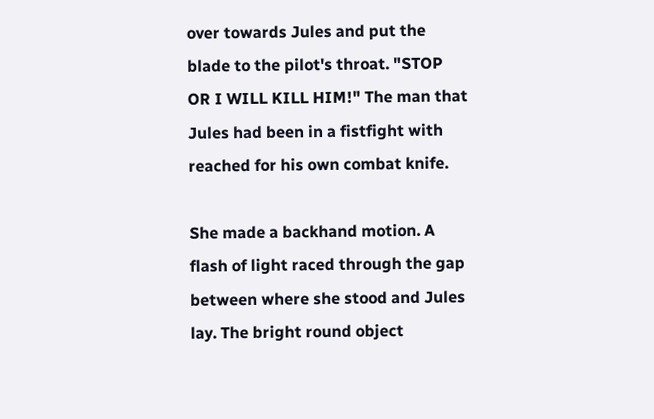over towards Jules and put the blade to the pilot's throat. "STOP OR I WILL KILL HIM!" The man that Jules had been in a fistfight with reached for his own combat knife.

She made a backhand motion. A flash of light raced through the gap between where she stood and Jules lay. The bright round object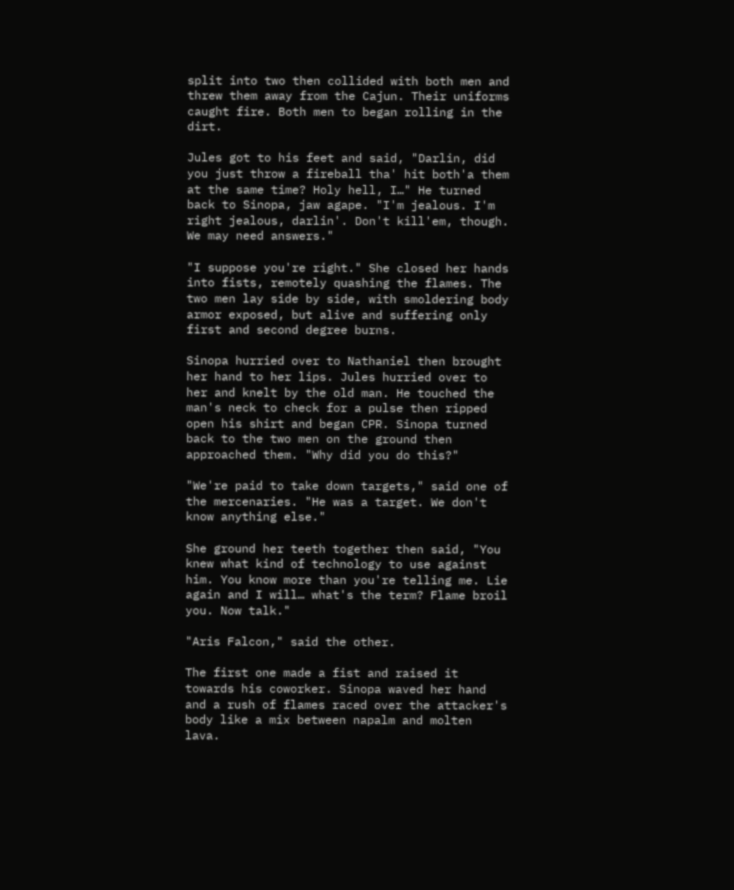split into two then collided with both men and threw them away from the Cajun. Their uniforms caught fire. Both men to began rolling in the dirt.

Jules got to his feet and said, "Darlin, did you just throw a fireball tha' hit both'a them at the same time? Holy hell, I…" He turned back to Sinopa, jaw agape. "I'm jealous. I'm right jealous, darlin'. Don't kill'em, though. We may need answers."

"I suppose you're right." She closed her hands into fists, remotely quashing the flames. The two men lay side by side, with smoldering body armor exposed, but alive and suffering only first and second degree burns.

Sinopa hurried over to Nathaniel then brought her hand to her lips. Jules hurried over to her and knelt by the old man. He touched the man's neck to check for a pulse then ripped open his shirt and began CPR. Sinopa turned back to the two men on the ground then approached them. "Why did you do this?"

"We're paid to take down targets," said one of the mercenaries. "He was a target. We don't know anything else."

She ground her teeth together then said, "You knew what kind of technology to use against him. You know more than you're telling me. Lie again and I will… what's the term? Flame broil you. Now talk."

"Aris Falcon," said the other.

The first one made a fist and raised it towards his coworker. Sinopa waved her hand and a rush of flames raced over the attacker's body like a mix between napalm and molten lava.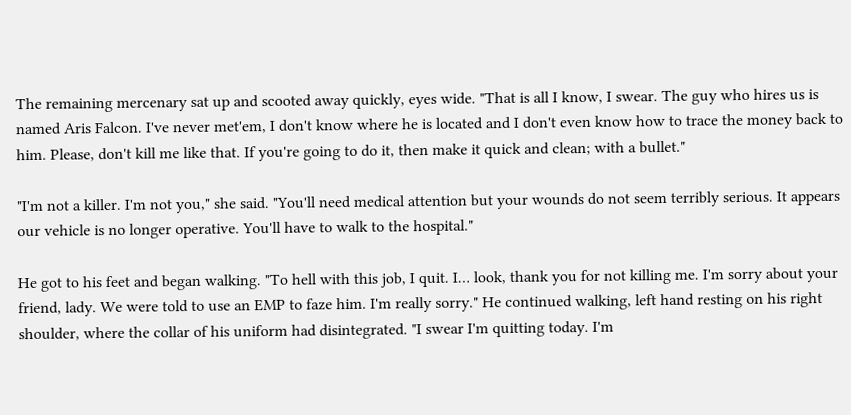The remaining mercenary sat up and scooted away quickly, eyes wide. "That is all I know, I swear. The guy who hires us is named Aris Falcon. I've never met'em, I don't know where he is located and I don't even know how to trace the money back to him. Please, don't kill me like that. If you're going to do it, then make it quick and clean; with a bullet."

"I'm not a killer. I'm not you," she said. "You'll need medical attention but your wounds do not seem terribly serious. It appears our vehicle is no longer operative. You'll have to walk to the hospital."

He got to his feet and began walking. "To hell with this job, I quit. I… look, thank you for not killing me. I'm sorry about your friend, lady. We were told to use an EMP to faze him. I'm really sorry." He continued walking, left hand resting on his right shoulder, where the collar of his uniform had disintegrated. "I swear I'm quitting today. I'm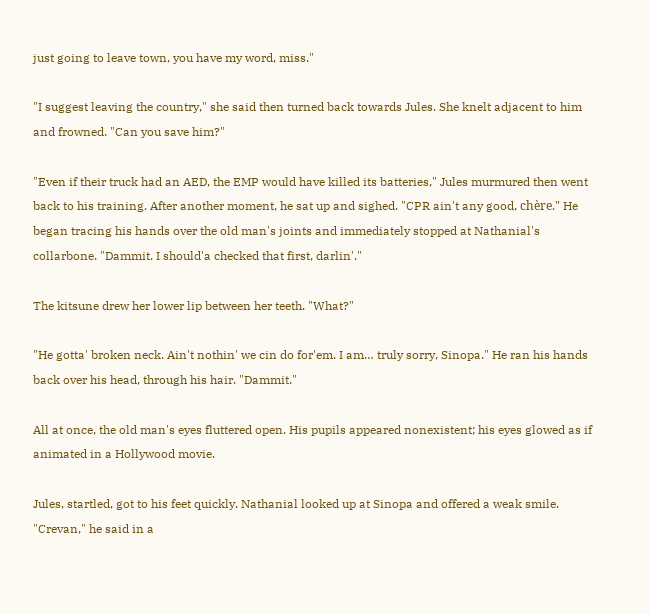just going to leave town, you have my word, miss."

"I suggest leaving the country," she said then turned back towards Jules. She knelt adjacent to him and frowned. "Can you save him?"

"Even if their truck had an AED, the EMP would have killed its batteries," Jules murmured then went back to his training. After another moment, he sat up and sighed. "CPR ain't any good, chère." He began tracing his hands over the old man's joints and immediately stopped at Nathanial's collarbone. "Dammit. I should'a checked that first, darlin'."

The kitsune drew her lower lip between her teeth. "What?"

"He gotta' broken neck. Ain't nothin' we cin do for'em. I am… truly sorry, Sinopa." He ran his hands back over his head, through his hair. "Dammit."

All at once, the old man's eyes fluttered open. His pupils appeared nonexistent; his eyes glowed as if animated in a Hollywood movie.

Jules, startled, got to his feet quickly. Nathanial looked up at Sinopa and offered a weak smile. "Crevan," he said in a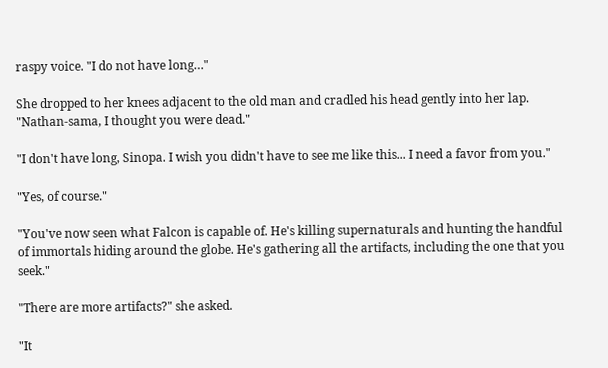raspy voice. "I do not have long…"

She dropped to her knees adjacent to the old man and cradled his head gently into her lap. "Nathan-sama, I thought you were dead."

"I don't have long, Sinopa. I wish you didn't have to see me like this... I need a favor from you."

"Yes, of course."

"You've now seen what Falcon is capable of. He's killing supernaturals and hunting the handful of immortals hiding around the globe. He's gathering all the artifacts, including the one that you seek."

"There are more artifacts?" she asked.

"It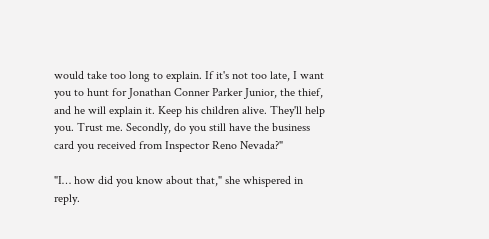would take too long to explain. If it's not too late, I want you to hunt for Jonathan Conner Parker Junior, the thief, and he will explain it. Keep his children alive. They'll help you. Trust me. Secondly, do you still have the business card you received from Inspector Reno Nevada?"

"I… how did you know about that," she whispered in reply.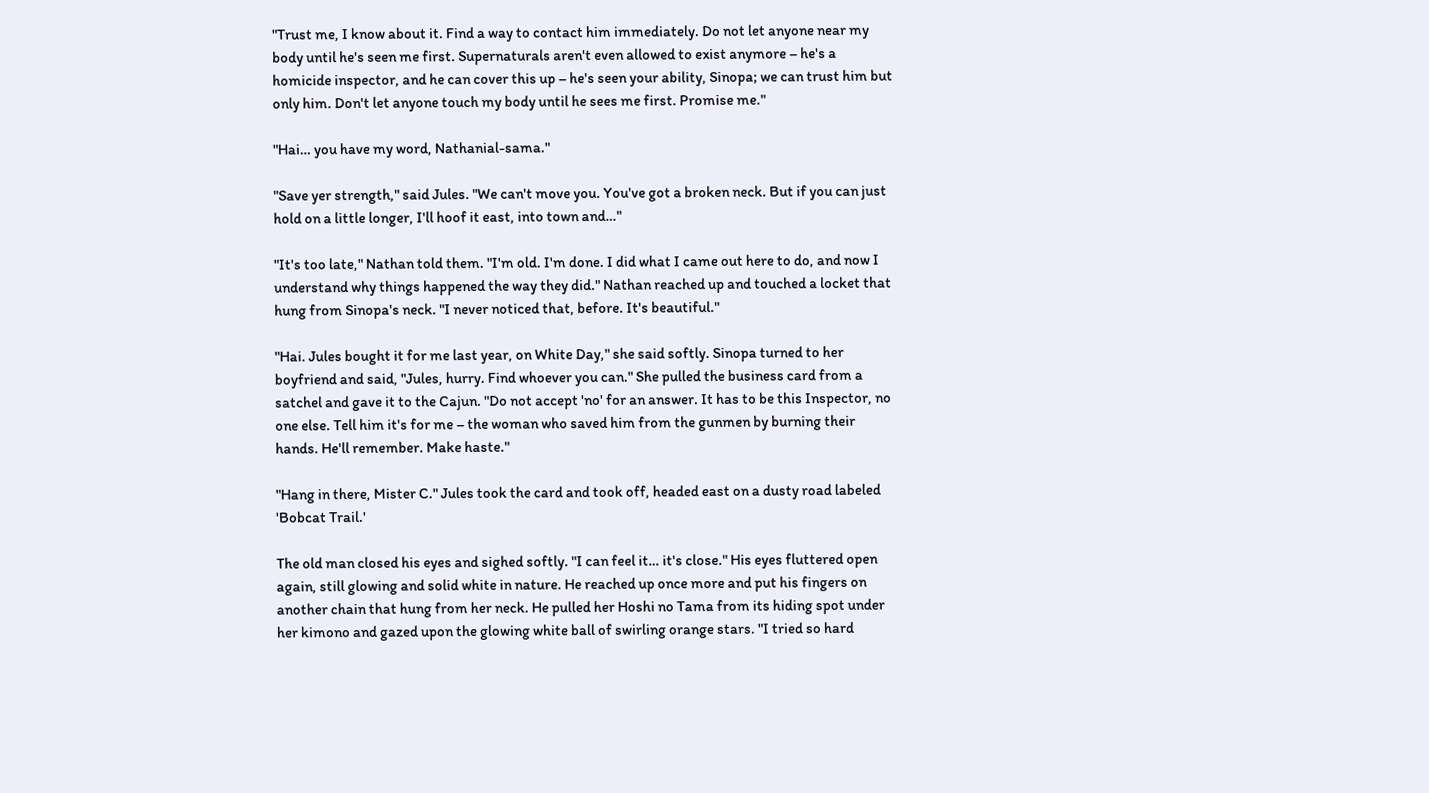"Trust me, I know about it. Find a way to contact him immediately. Do not let anyone near my body until he's seen me first. Supernaturals aren't even allowed to exist anymore – he's a homicide inspector, and he can cover this up – he's seen your ability, Sinopa; we can trust him but only him. Don't let anyone touch my body until he sees me first. Promise me."

"Hai… you have my word, Nathanial-sama."

"Save yer strength," said Jules. "We can't move you. You've got a broken neck. But if you can just hold on a little longer, I'll hoof it east, into town and…"

"It's too late," Nathan told them. "I'm old. I'm done. I did what I came out here to do, and now I understand why things happened the way they did." Nathan reached up and touched a locket that hung from Sinopa's neck. "I never noticed that, before. It's beautiful."

"Hai. Jules bought it for me last year, on White Day," she said softly. Sinopa turned to her boyfriend and said, "Jules, hurry. Find whoever you can." She pulled the business card from a satchel and gave it to the Cajun. "Do not accept 'no' for an answer. It has to be this Inspector, no one else. Tell him it's for me – the woman who saved him from the gunmen by burning their hands. He'll remember. Make haste."

"Hang in there, Mister C." Jules took the card and took off, headed east on a dusty road labeled 'Bobcat Trail.'

The old man closed his eyes and sighed softly. "I can feel it… it's close." His eyes fluttered open again, still glowing and solid white in nature. He reached up once more and put his fingers on another chain that hung from her neck. He pulled her Hoshi no Tama from its hiding spot under her kimono and gazed upon the glowing white ball of swirling orange stars. "I tried so hard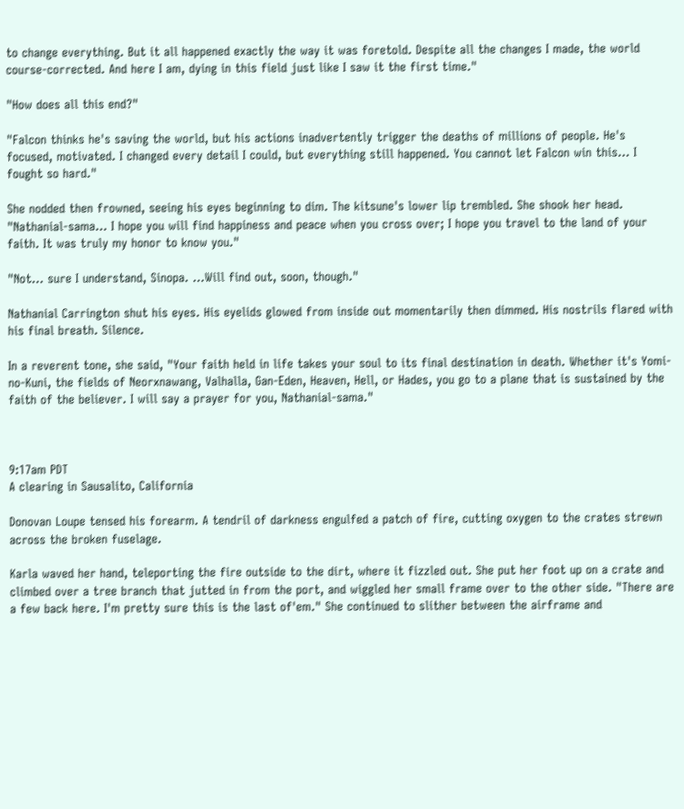to change everything. But it all happened exactly the way it was foretold. Despite all the changes I made, the world course-corrected. And here I am, dying in this field just like I saw it the first time."

"How does all this end?"

"Falcon thinks he's saving the world, but his actions inadvertently trigger the deaths of millions of people. He's focused, motivated. I changed every detail I could, but everything still happened. You cannot let Falcon win this… I fought so hard."

She nodded then frowned, seeing his eyes beginning to dim. The kitsune's lower lip trembled. She shook her head. "Nathanial-sama… I hope you will find happiness and peace when you cross over; I hope you travel to the land of your faith. It was truly my honor to know you."

"Not… sure I understand, Sinopa. …Will find out, soon, though."

Nathanial Carrington shut his eyes. His eyelids glowed from inside out momentarily then dimmed. His nostrils flared with his final breath. Silence.

In a reverent tone, she said, "Your faith held in life takes your soul to its final destination in death. Whether it's Yomi-no-Kuni, the fields of Neorxnawang, Valhalla, Gan-Eden, Heaven, Hell, or Hades, you go to a plane that is sustained by the faith of the believer. I will say a prayer for you, Nathanial-sama."



9:17am PDT
A clearing in Sausalito, California

Donovan Loupe tensed his forearm. A tendril of darkness engulfed a patch of fire, cutting oxygen to the crates strewn across the broken fuselage.

Karla waved her hand, teleporting the fire outside to the dirt, where it fizzled out. She put her foot up on a crate and climbed over a tree branch that jutted in from the port, and wiggled her small frame over to the other side. "There are a few back here. I'm pretty sure this is the last of'em." She continued to slither between the airframe and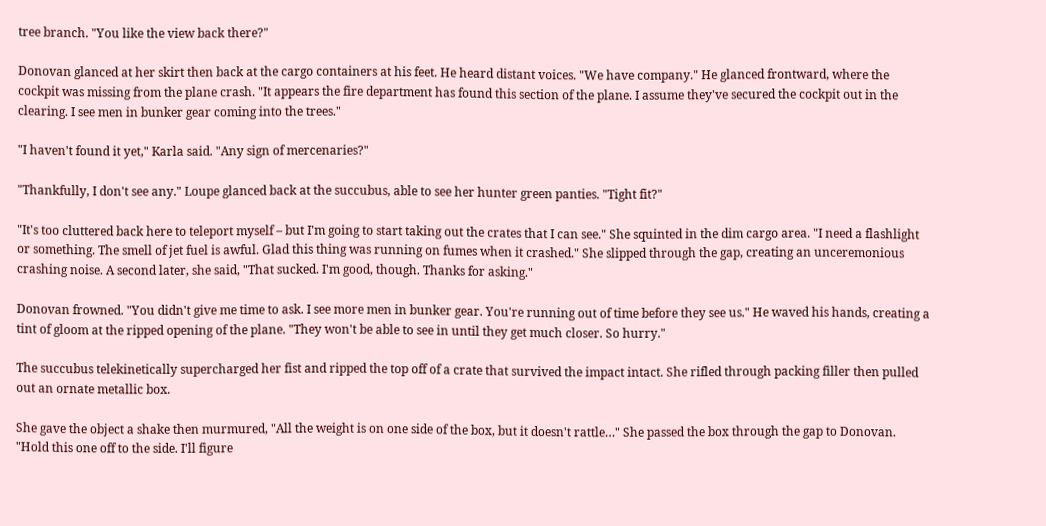tree branch. "You like the view back there?"

Donovan glanced at her skirt then back at the cargo containers at his feet. He heard distant voices. "We have company." He glanced frontward, where the cockpit was missing from the plane crash. "It appears the fire department has found this section of the plane. I assume they've secured the cockpit out in the clearing. I see men in bunker gear coming into the trees."

"I haven't found it yet," Karla said. "Any sign of mercenaries?"

"Thankfully, I don't see any." Loupe glanced back at the succubus, able to see her hunter green panties. "Tight fit?"

"It's too cluttered back here to teleport myself – but I'm going to start taking out the crates that I can see." She squinted in the dim cargo area. "I need a flashlight or something. The smell of jet fuel is awful. Glad this thing was running on fumes when it crashed." She slipped through the gap, creating an unceremonious crashing noise. A second later, she said, "That sucked. I'm good, though. Thanks for asking."

Donovan frowned. "You didn't give me time to ask. I see more men in bunker gear. You're running out of time before they see us." He waved his hands, creating a tint of gloom at the ripped opening of the plane. "They won't be able to see in until they get much closer. So hurry."

The succubus telekinetically supercharged her fist and ripped the top off of a crate that survived the impact intact. She rifled through packing filler then pulled out an ornate metallic box.

She gave the object a shake then murmured, "All the weight is on one side of the box, but it doesn't rattle…" She passed the box through the gap to Donovan. "Hold this one off to the side. I'll figure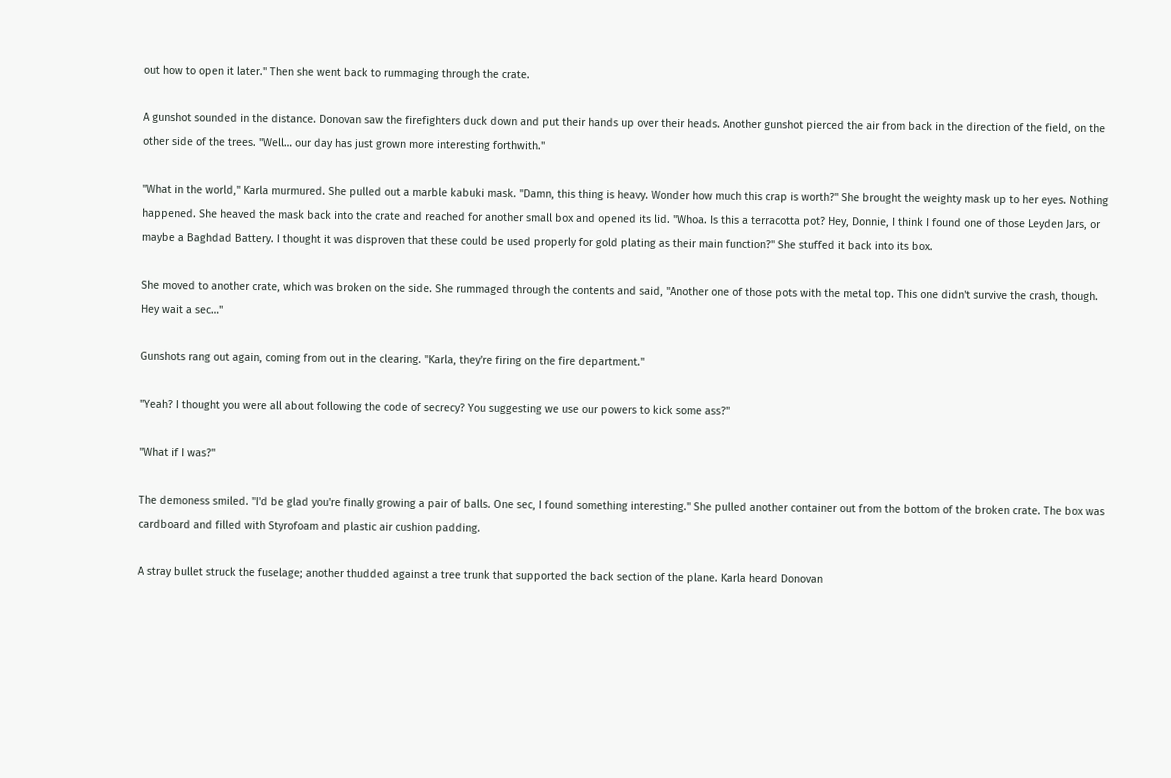out how to open it later." Then she went back to rummaging through the crate.

A gunshot sounded in the distance. Donovan saw the firefighters duck down and put their hands up over their heads. Another gunshot pierced the air from back in the direction of the field, on the other side of the trees. "Well… our day has just grown more interesting forthwith."

"What in the world," Karla murmured. She pulled out a marble kabuki mask. "Damn, this thing is heavy. Wonder how much this crap is worth?" She brought the weighty mask up to her eyes. Nothing happened. She heaved the mask back into the crate and reached for another small box and opened its lid. "Whoa. Is this a terracotta pot? Hey, Donnie, I think I found one of those Leyden Jars, or maybe a Baghdad Battery. I thought it was disproven that these could be used properly for gold plating as their main function?" She stuffed it back into its box.

She moved to another crate, which was broken on the side. She rummaged through the contents and said, "Another one of those pots with the metal top. This one didn't survive the crash, though. Hey wait a sec…"

Gunshots rang out again, coming from out in the clearing. "Karla, they're firing on the fire department."

"Yeah? I thought you were all about following the code of secrecy? You suggesting we use our powers to kick some ass?"

"What if I was?"

The demoness smiled. "I'd be glad you're finally growing a pair of balls. One sec, I found something interesting." She pulled another container out from the bottom of the broken crate. The box was cardboard and filled with Styrofoam and plastic air cushion padding.

A stray bullet struck the fuselage; another thudded against a tree trunk that supported the back section of the plane. Karla heard Donovan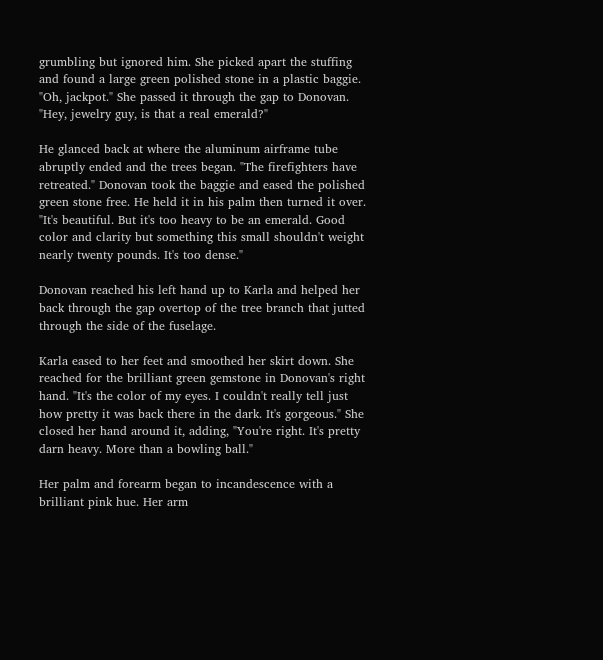grumbling but ignored him. She picked apart the stuffing and found a large green polished stone in a plastic baggie. "Oh, jackpot." She passed it through the gap to Donovan. "Hey, jewelry guy, is that a real emerald?"

He glanced back at where the aluminum airframe tube abruptly ended and the trees began. "The firefighters have retreated." Donovan took the baggie and eased the polished green stone free. He held it in his palm then turned it over. "It's beautiful. But it's too heavy to be an emerald. Good color and clarity but something this small shouldn't weight nearly twenty pounds. It's too dense."

Donovan reached his left hand up to Karla and helped her back through the gap overtop of the tree branch that jutted through the side of the fuselage.

Karla eased to her feet and smoothed her skirt down. She reached for the brilliant green gemstone in Donovan's right hand. "It's the color of my eyes. I couldn't really tell just how pretty it was back there in the dark. It's gorgeous." She closed her hand around it, adding, "You're right. It's pretty darn heavy. More than a bowling ball."

Her palm and forearm began to incandescence with a brilliant pink hue. Her arm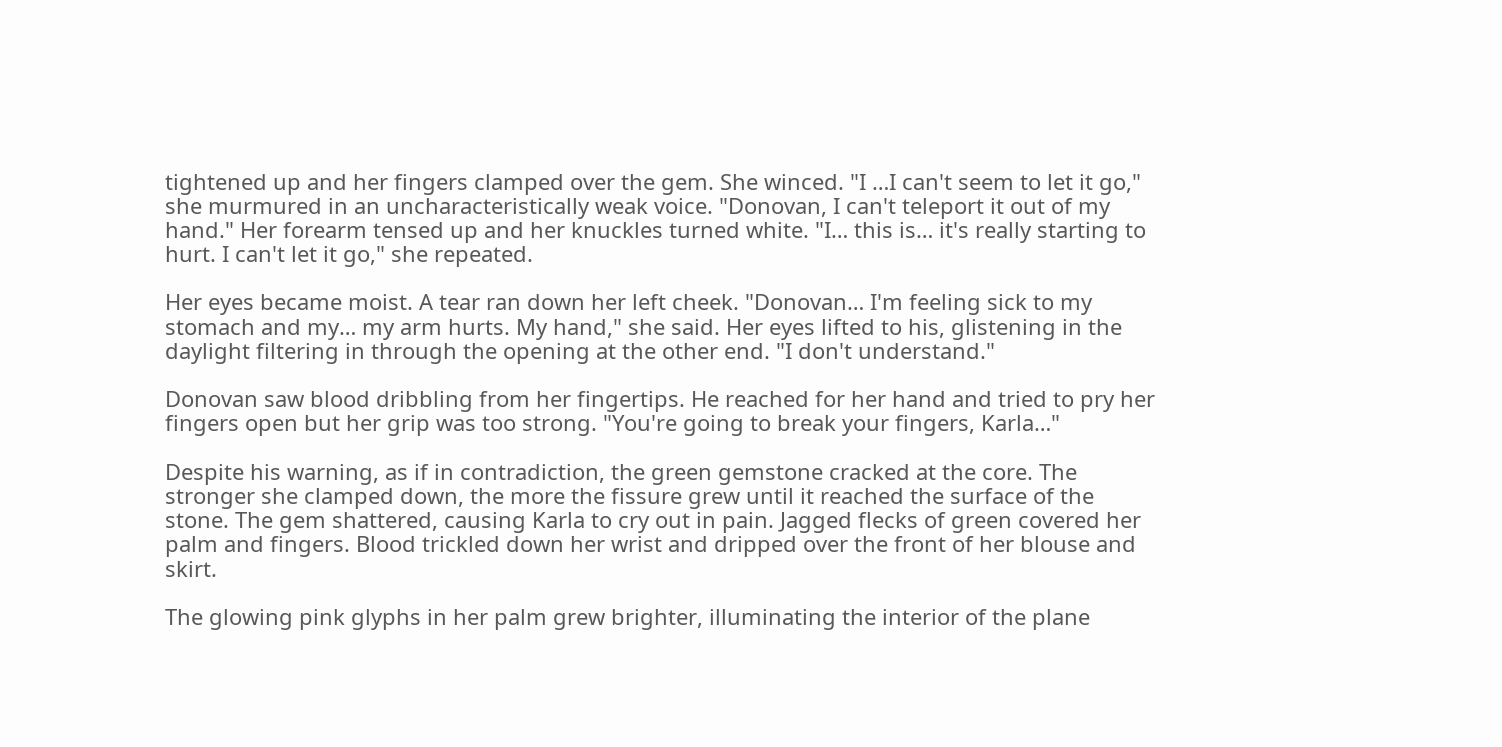tightened up and her fingers clamped over the gem. She winced. "I …I can't seem to let it go," she murmured in an uncharacteristically weak voice. "Donovan, I can't teleport it out of my hand." Her forearm tensed up and her knuckles turned white. "I… this is… it's really starting to hurt. I can't let it go," she repeated.

Her eyes became moist. A tear ran down her left cheek. "Donovan… I'm feeling sick to my stomach and my… my arm hurts. My hand," she said. Her eyes lifted to his, glistening in the daylight filtering in through the opening at the other end. "I don't understand."

Donovan saw blood dribbling from her fingertips. He reached for her hand and tried to pry her fingers open but her grip was too strong. "You're going to break your fingers, Karla…"

Despite his warning, as if in contradiction, the green gemstone cracked at the core. The stronger she clamped down, the more the fissure grew until it reached the surface of the stone. The gem shattered, causing Karla to cry out in pain. Jagged flecks of green covered her palm and fingers. Blood trickled down her wrist and dripped over the front of her blouse and skirt.

The glowing pink glyphs in her palm grew brighter, illuminating the interior of the plane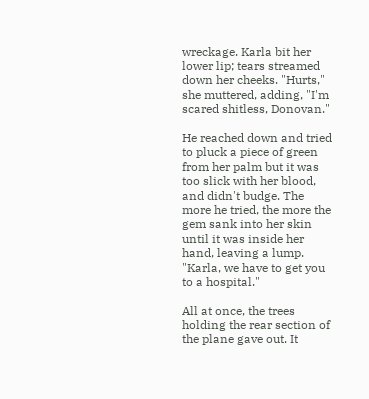wreckage. Karla bit her lower lip; tears streamed down her cheeks. "Hurts," she muttered, adding, "I'm scared shitless, Donovan."

He reached down and tried to pluck a piece of green from her palm but it was too slick with her blood, and didn't budge. The more he tried, the more the gem sank into her skin until it was inside her hand, leaving a lump. "Karla, we have to get you to a hospital."

All at once, the trees holding the rear section of the plane gave out. It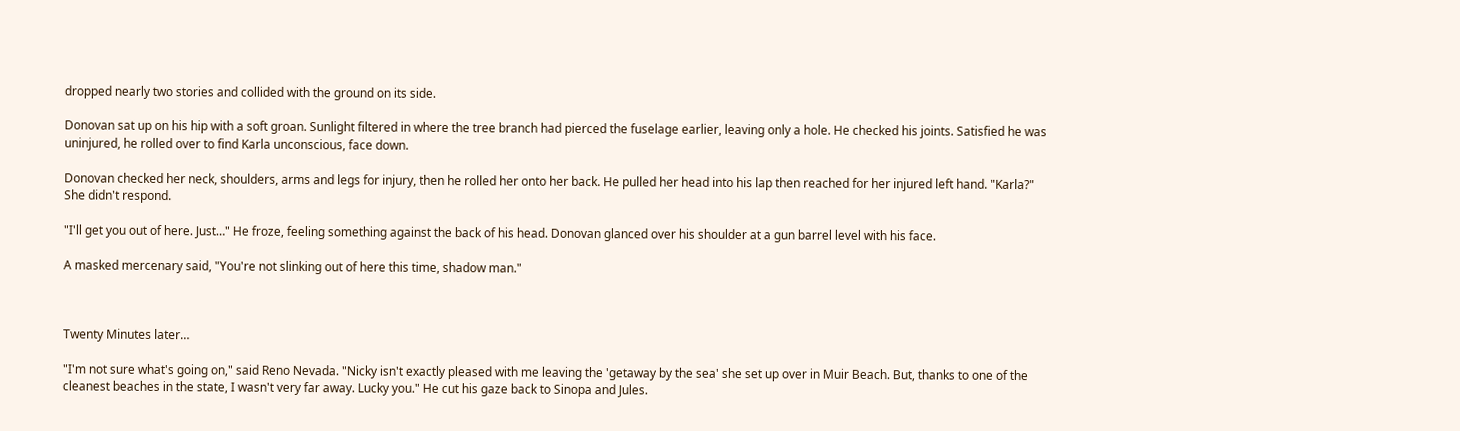dropped nearly two stories and collided with the ground on its side.

Donovan sat up on his hip with a soft groan. Sunlight filtered in where the tree branch had pierced the fuselage earlier, leaving only a hole. He checked his joints. Satisfied he was uninjured, he rolled over to find Karla unconscious, face down.

Donovan checked her neck, shoulders, arms and legs for injury, then he rolled her onto her back. He pulled her head into his lap then reached for her injured left hand. "Karla?" She didn't respond.

"I'll get you out of here. Just…" He froze, feeling something against the back of his head. Donovan glanced over his shoulder at a gun barrel level with his face.

A masked mercenary said, "You're not slinking out of here this time, shadow man."



Twenty Minutes later…

"I'm not sure what's going on," said Reno Nevada. "Nicky isn't exactly pleased with me leaving the 'getaway by the sea' she set up over in Muir Beach. But, thanks to one of the cleanest beaches in the state, I wasn't very far away. Lucky you." He cut his gaze back to Sinopa and Jules.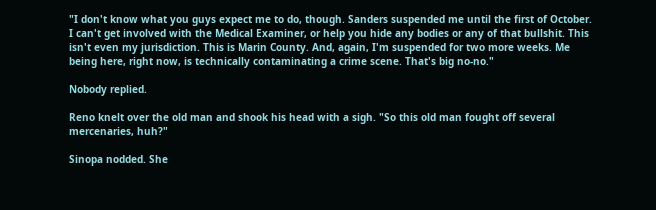"I don't know what you guys expect me to do, though. Sanders suspended me until the first of October. I can't get involved with the Medical Examiner, or help you hide any bodies or any of that bullshit. This isn't even my jurisdiction. This is Marin County. And, again, I'm suspended for two more weeks. Me being here, right now, is technically contaminating a crime scene. That's big no-no."

Nobody replied.

Reno knelt over the old man and shook his head with a sigh. "So this old man fought off several mercenaries, huh?"

Sinopa nodded. She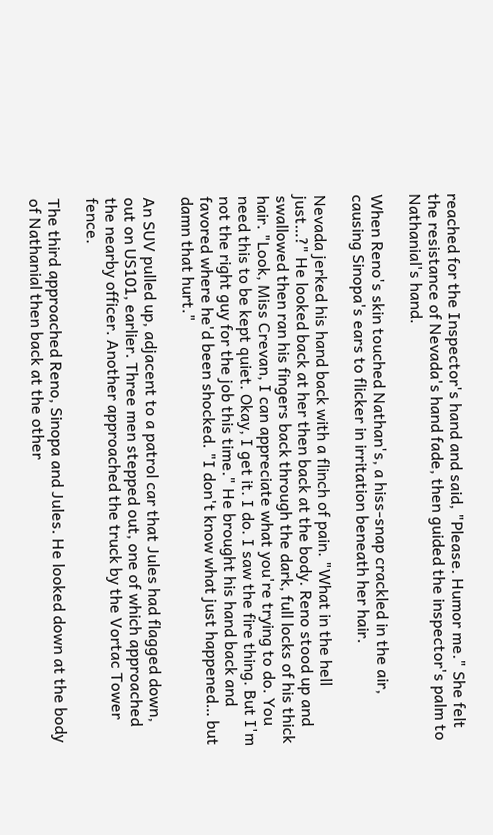reached for the Inspector's hand and said, "Please. Humor me." She felt the resistance of Nevada's hand fade, then guided the inspector's palm to Nathanial's hand.

When Reno's skin touched Nathan's, a hiss-snap crackled in the air, causing Sinopa's ears to flicker in irritation beneath her hair.

Nevada jerked his hand back with a flinch of pain. "What in the hell just…?" He looked back at her then back at the body. Reno stood up and swallowed then ran his fingers back through the dark, full locks of his thick hair. "Look, Miss Crevan, I can appreciate what you're trying to do. You need this to be kept quiet. Okay, I get it. I do. I saw the fire thing. But I'm not the right guy for the job this time." He brought his hand back and favored where he'd been shocked. "I don't know what just happened… but damn that hurt."

An SUV pulled up, adjacent to a patrol car that Jules had flagged down, out on US101, earlier. Three men stepped out, one of which approached the nearby officer. Another approached the truck by the Vortac Tower fence.

The third approached Reno, Sinopa and Jules. He looked down at the body of Nathanial then back at the other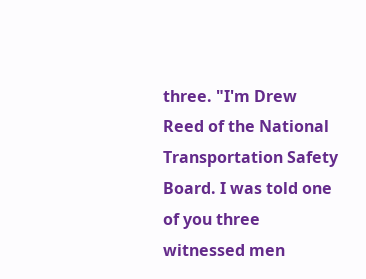three. "I'm Drew Reed of the National Transportation Safety Board. I was told one of you three witnessed men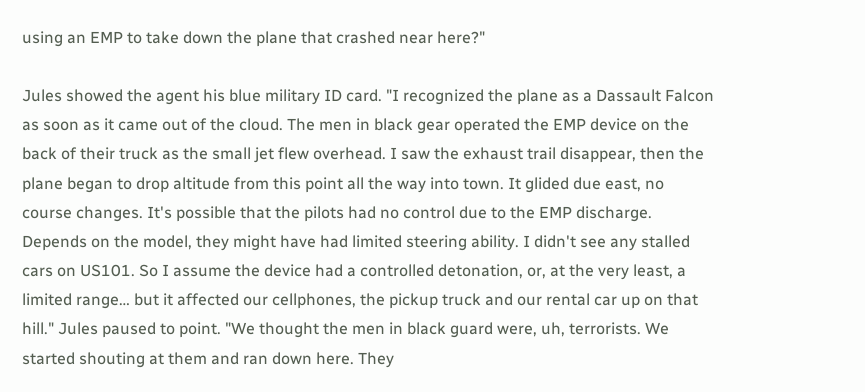using an EMP to take down the plane that crashed near here?"

Jules showed the agent his blue military ID card. "I recognized the plane as a Dassault Falcon as soon as it came out of the cloud. The men in black gear operated the EMP device on the back of their truck as the small jet flew overhead. I saw the exhaust trail disappear, then the plane began to drop altitude from this point all the way into town. It glided due east, no course changes. It's possible that the pilots had no control due to the EMP discharge. Depends on the model, they might have had limited steering ability. I didn't see any stalled cars on US101. So I assume the device had a controlled detonation, or, at the very least, a limited range… but it affected our cellphones, the pickup truck and our rental car up on that hill." Jules paused to point. "We thought the men in black guard were, uh, terrorists. We started shouting at them and ran down here. They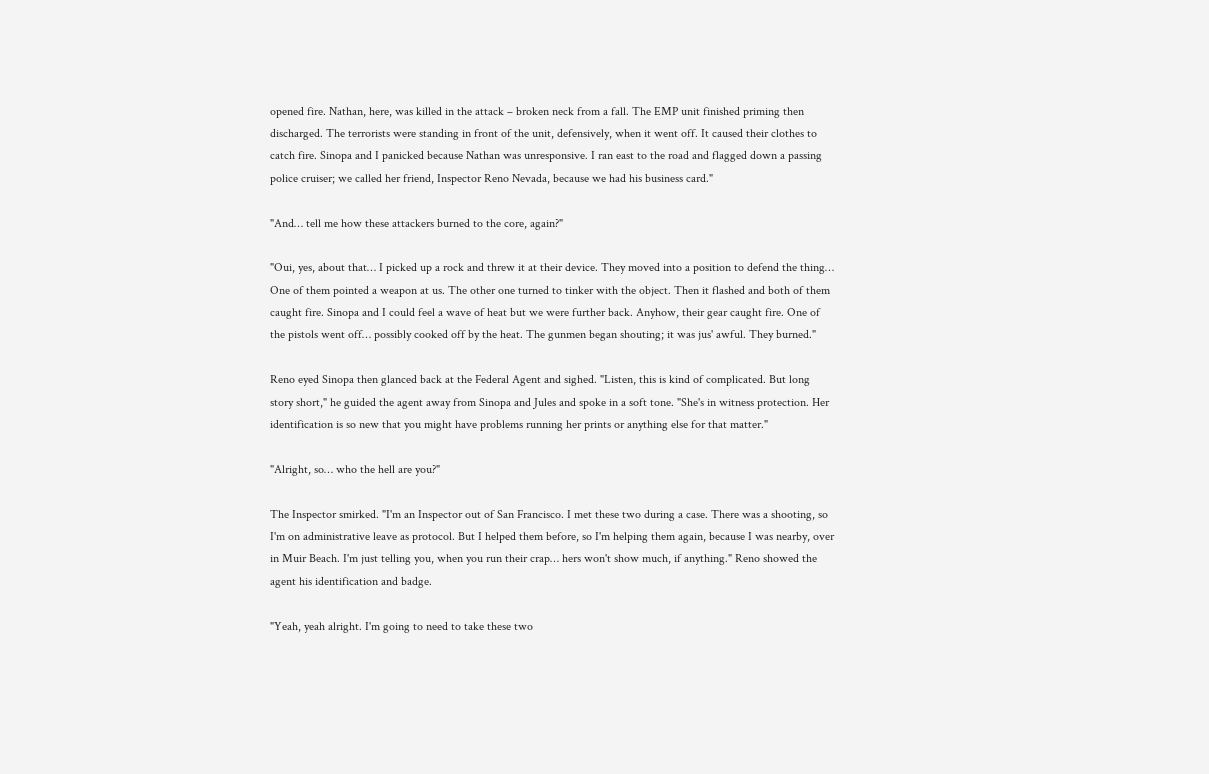opened fire. Nathan, here, was killed in the attack – broken neck from a fall. The EMP unit finished priming then discharged. The terrorists were standing in front of the unit, defensively, when it went off. It caused their clothes to catch fire. Sinopa and I panicked because Nathan was unresponsive. I ran east to the road and flagged down a passing police cruiser; we called her friend, Inspector Reno Nevada, because we had his business card."

"And… tell me how these attackers burned to the core, again?"

"Oui, yes, about that… I picked up a rock and threw it at their device. They moved into a position to defend the thing… One of them pointed a weapon at us. The other one turned to tinker with the object. Then it flashed and both of them caught fire. Sinopa and I could feel a wave of heat but we were further back. Anyhow, their gear caught fire. One of the pistols went off… possibly cooked off by the heat. The gunmen began shouting; it was jus' awful. They burned."

Reno eyed Sinopa then glanced back at the Federal Agent and sighed. "Listen, this is kind of complicated. But long story short," he guided the agent away from Sinopa and Jules and spoke in a soft tone. "She's in witness protection. Her identification is so new that you might have problems running her prints or anything else for that matter."

"Alright, so… who the hell are you?"

The Inspector smirked. "I'm an Inspector out of San Francisco. I met these two during a case. There was a shooting, so I'm on administrative leave as protocol. But I helped them before, so I'm helping them again, because I was nearby, over in Muir Beach. I'm just telling you, when you run their crap… hers won't show much, if anything." Reno showed the agent his identification and badge.

"Yeah, yeah alright. I'm going to need to take these two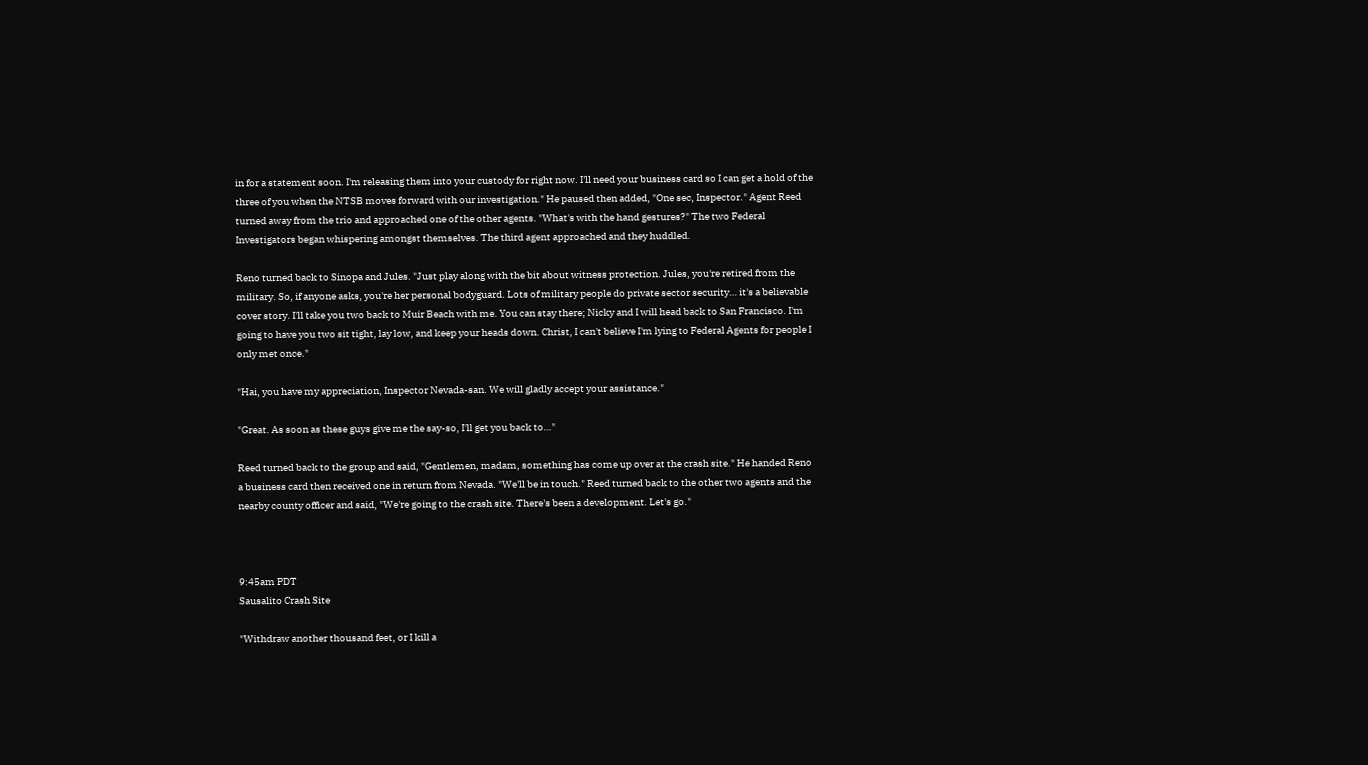in for a statement soon. I'm releasing them into your custody for right now. I'll need your business card so I can get a hold of the three of you when the NTSB moves forward with our investigation." He paused then added, "One sec, Inspector." Agent Reed turned away from the trio and approached one of the other agents. "What's with the hand gestures?" The two Federal Investigators began whispering amongst themselves. The third agent approached and they huddled.

Reno turned back to Sinopa and Jules. "Just play along with the bit about witness protection. Jules, you're retired from the military. So, if anyone asks, you're her personal bodyguard. Lots of military people do private sector security… it's a believable cover story. I'll take you two back to Muir Beach with me. You can stay there; Nicky and I will head back to San Francisco. I'm going to have you two sit tight, lay low, and keep your heads down. Christ, I can't believe I'm lying to Federal Agents for people I only met once."

"Hai, you have my appreciation, Inspector Nevada-san. We will gladly accept your assistance."

"Great. As soon as these guys give me the say-so, I'll get you back to…"

Reed turned back to the group and said, "Gentlemen, madam, something has come up over at the crash site." He handed Reno a business card then received one in return from Nevada. "We'll be in touch." Reed turned back to the other two agents and the nearby county officer and said, "We're going to the crash site. There's been a development. Let's go."



9:45am PDT
Sausalito Crash Site

"Withdraw another thousand feet, or I kill a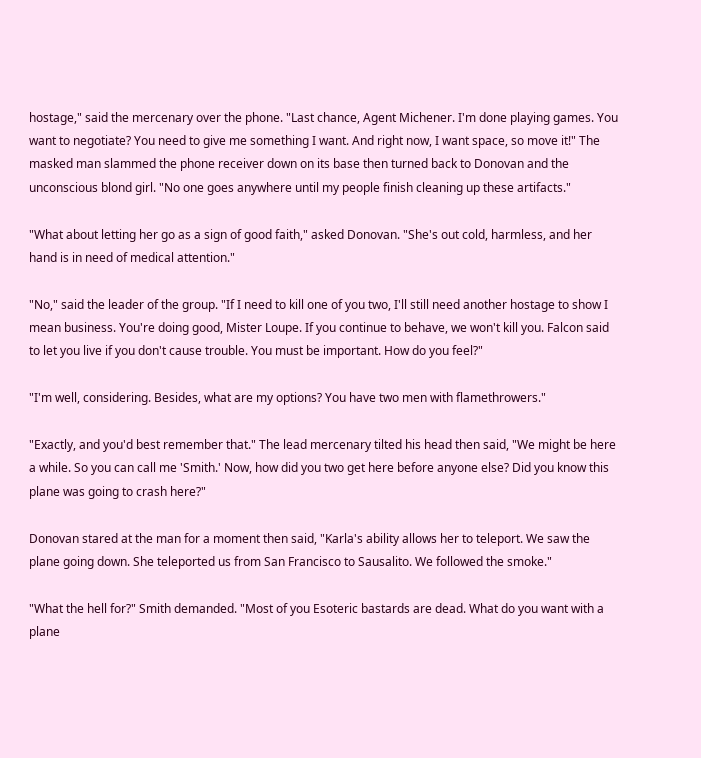hostage," said the mercenary over the phone. "Last chance, Agent Michener. I'm done playing games. You want to negotiate? You need to give me something I want. And right now, I want space, so move it!" The masked man slammed the phone receiver down on its base then turned back to Donovan and the unconscious blond girl. "No one goes anywhere until my people finish cleaning up these artifacts."

"What about letting her go as a sign of good faith," asked Donovan. "She's out cold, harmless, and her hand is in need of medical attention."

"No," said the leader of the group. "If I need to kill one of you two, I'll still need another hostage to show I mean business. You're doing good, Mister Loupe. If you continue to behave, we won't kill you. Falcon said to let you live if you don't cause trouble. You must be important. How do you feel?"

"I'm well, considering. Besides, what are my options? You have two men with flamethrowers."

"Exactly, and you'd best remember that." The lead mercenary tilted his head then said, "We might be here a while. So you can call me 'Smith.' Now, how did you two get here before anyone else? Did you know this plane was going to crash here?"

Donovan stared at the man for a moment then said, "Karla's ability allows her to teleport. We saw the plane going down. She teleported us from San Francisco to Sausalito. We followed the smoke."

"What the hell for?" Smith demanded. "Most of you Esoteric bastards are dead. What do you want with a plane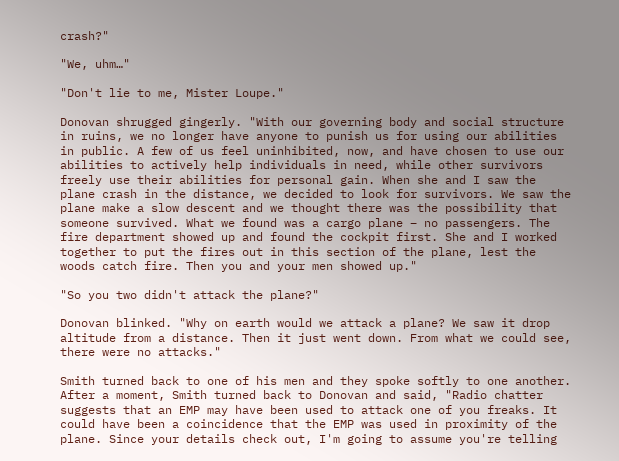crash?"

"We, uhm…"

"Don't lie to me, Mister Loupe."

Donovan shrugged gingerly. "With our governing body and social structure in ruins, we no longer have anyone to punish us for using our abilities in public. A few of us feel uninhibited, now, and have chosen to use our abilities to actively help individuals in need, while other survivors freely use their abilities for personal gain. When she and I saw the plane crash in the distance, we decided to look for survivors. We saw the plane make a slow descent and we thought there was the possibility that someone survived. What we found was a cargo plane – no passengers. The fire department showed up and found the cockpit first. She and I worked together to put the fires out in this section of the plane, lest the woods catch fire. Then you and your men showed up."

"So you two didn't attack the plane?"

Donovan blinked. "Why on earth would we attack a plane? We saw it drop altitude from a distance. Then it just went down. From what we could see, there were no attacks."

Smith turned back to one of his men and they spoke softly to one another. After a moment, Smith turned back to Donovan and said, "Radio chatter suggests that an EMP may have been used to attack one of you freaks. It could have been a coincidence that the EMP was used in proximity of the plane. Since your details check out, I'm going to assume you're telling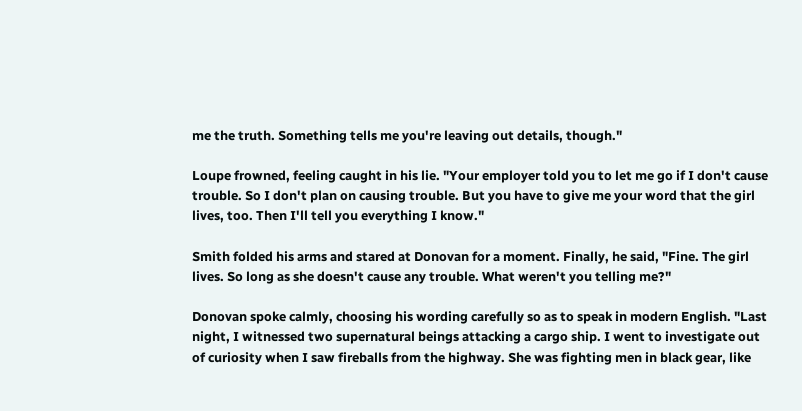me the truth. Something tells me you're leaving out details, though."

Loupe frowned, feeling caught in his lie. "Your employer told you to let me go if I don't cause trouble. So I don't plan on causing trouble. But you have to give me your word that the girl lives, too. Then I'll tell you everything I know."

Smith folded his arms and stared at Donovan for a moment. Finally, he said, "Fine. The girl lives. So long as she doesn't cause any trouble. What weren't you telling me?"

Donovan spoke calmly, choosing his wording carefully so as to speak in modern English. "Last night, I witnessed two supernatural beings attacking a cargo ship. I went to investigate out of curiosity when I saw fireballs from the highway. She was fighting men in black gear, like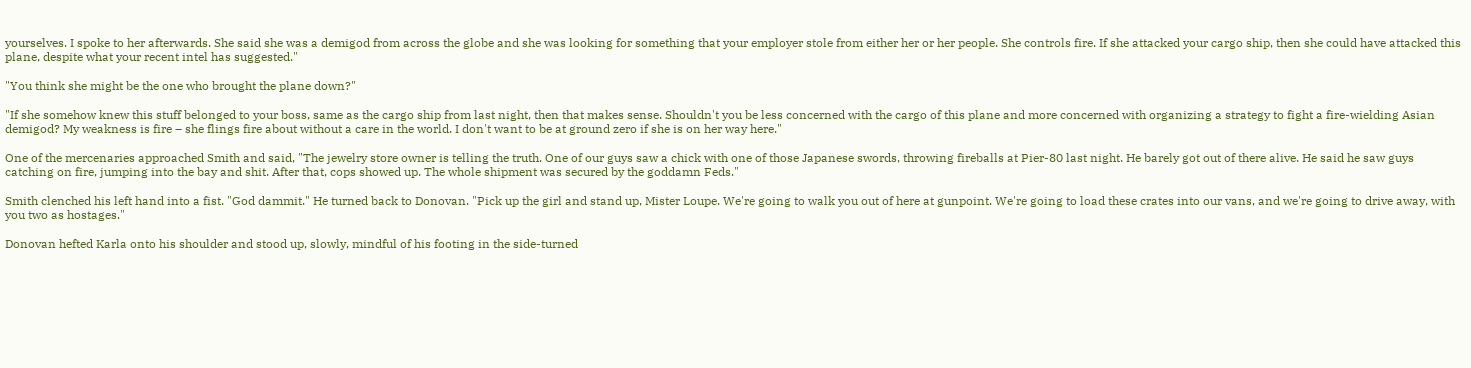yourselves. I spoke to her afterwards. She said she was a demigod from across the globe and she was looking for something that your employer stole from either her or her people. She controls fire. If she attacked your cargo ship, then she could have attacked this plane, despite what your recent intel has suggested."

"You think she might be the one who brought the plane down?"

"If she somehow knew this stuff belonged to your boss, same as the cargo ship from last night, then that makes sense. Shouldn't you be less concerned with the cargo of this plane and more concerned with organizing a strategy to fight a fire-wielding Asian demigod? My weakness is fire – she flings fire about without a care in the world. I don't want to be at ground zero if she is on her way here."

One of the mercenaries approached Smith and said, "The jewelry store owner is telling the truth. One of our guys saw a chick with one of those Japanese swords, throwing fireballs at Pier-80 last night. He barely got out of there alive. He said he saw guys catching on fire, jumping into the bay and shit. After that, cops showed up. The whole shipment was secured by the goddamn Feds."

Smith clenched his left hand into a fist. "God dammit." He turned back to Donovan. "Pick up the girl and stand up, Mister Loupe. We're going to walk you out of here at gunpoint. We're going to load these crates into our vans, and we're going to drive away, with you two as hostages."

Donovan hefted Karla onto his shoulder and stood up, slowly, mindful of his footing in the side-turned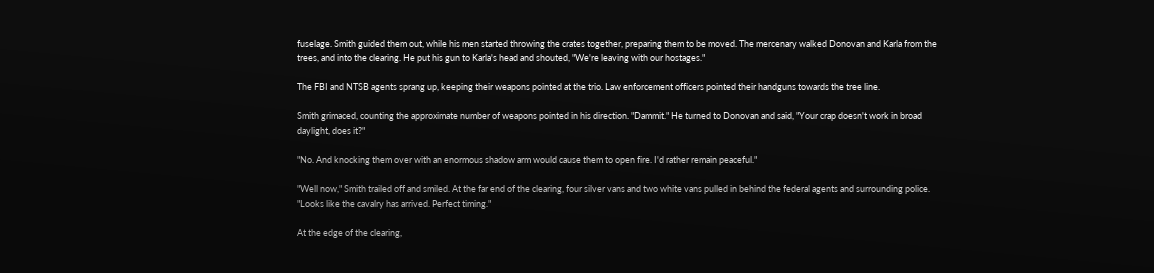fuselage. Smith guided them out, while his men started throwing the crates together, preparing them to be moved. The mercenary walked Donovan and Karla from the trees, and into the clearing. He put his gun to Karla's head and shouted, "We're leaving with our hostages."

The FBI and NTSB agents sprang up, keeping their weapons pointed at the trio. Law enforcement officers pointed their handguns towards the tree line.

Smith grimaced, counting the approximate number of weapons pointed in his direction. "Dammit." He turned to Donovan and said, "Your crap doesn't work in broad daylight, does it?"

"No. And knocking them over with an enormous shadow arm would cause them to open fire. I'd rather remain peaceful."

"Well now," Smith trailed off and smiled. At the far end of the clearing, four silver vans and two white vans pulled in behind the federal agents and surrounding police. "Looks like the cavalry has arrived. Perfect timing."

At the edge of the clearing,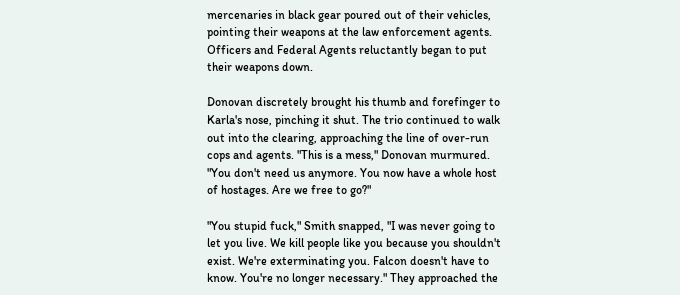mercenaries in black gear poured out of their vehicles, pointing their weapons at the law enforcement agents. Officers and Federal Agents reluctantly began to put their weapons down.

Donovan discretely brought his thumb and forefinger to Karla's nose, pinching it shut. The trio continued to walk out into the clearing, approaching the line of over-run cops and agents. "This is a mess," Donovan murmured. "You don't need us anymore. You now have a whole host of hostages. Are we free to go?"

"You stupid fuck," Smith snapped, "I was never going to let you live. We kill people like you because you shouldn't exist. We're exterminating you. Falcon doesn't have to know. You're no longer necessary." They approached the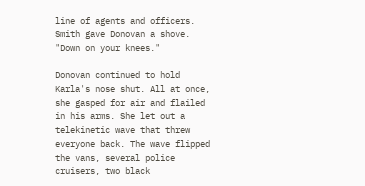line of agents and officers. Smith gave Donovan a shove. "Down on your knees."

Donovan continued to hold Karla's nose shut. All at once, she gasped for air and flailed in his arms. She let out a telekinetic wave that threw everyone back. The wave flipped the vans, several police cruisers, two black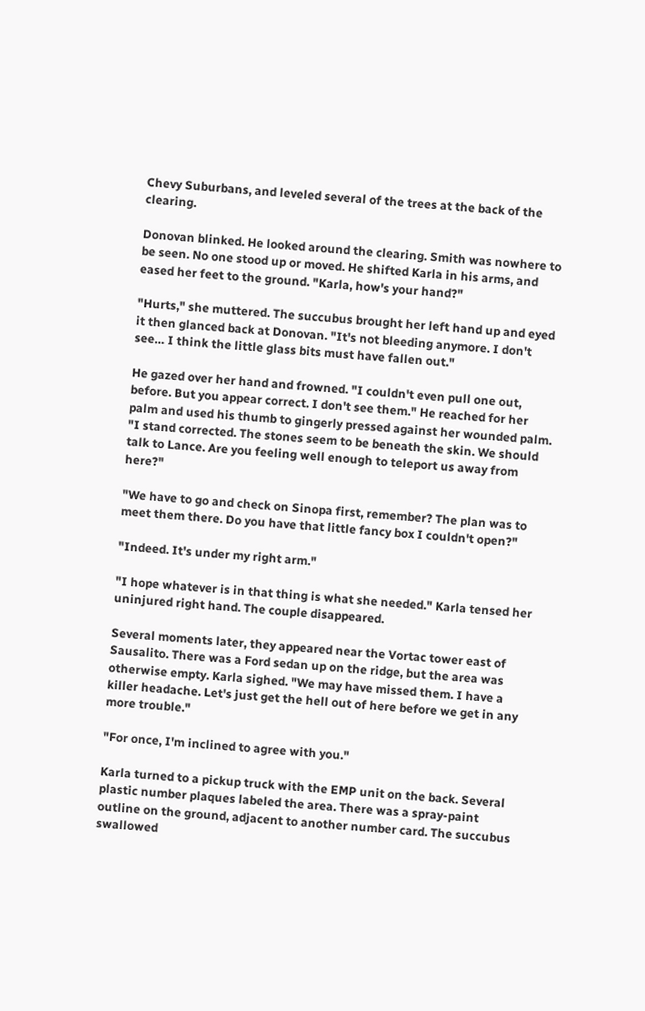Chevy Suburbans, and leveled several of the trees at the back of the clearing.

Donovan blinked. He looked around the clearing. Smith was nowhere to be seen. No one stood up or moved. He shifted Karla in his arms, and eased her feet to the ground. "Karla, how's your hand?"

"Hurts," she muttered. The succubus brought her left hand up and eyed it then glanced back at Donovan. "It's not bleeding anymore. I don't see… I think the little glass bits must have fallen out."

He gazed over her hand and frowned. "I couldn't even pull one out, before. But you appear correct. I don't see them." He reached for her palm and used his thumb to gingerly pressed against her wounded palm. "I stand corrected. The stones seem to be beneath the skin. We should talk to Lance. Are you feeling well enough to teleport us away from here?"

"We have to go and check on Sinopa first, remember? The plan was to meet them there. Do you have that little fancy box I couldn't open?"

"Indeed. It's under my right arm."

"I hope whatever is in that thing is what she needed." Karla tensed her uninjured right hand. The couple disappeared.

Several moments later, they appeared near the Vortac tower east of Sausalito. There was a Ford sedan up on the ridge, but the area was otherwise empty. Karla sighed. "We may have missed them. I have a killer headache. Let's just get the hell out of here before we get in any more trouble."

"For once, I'm inclined to agree with you."

Karla turned to a pickup truck with the EMP unit on the back. Several plastic number plaques labeled the area. There was a spray-paint outline on the ground, adjacent to another number card. The succubus swallowed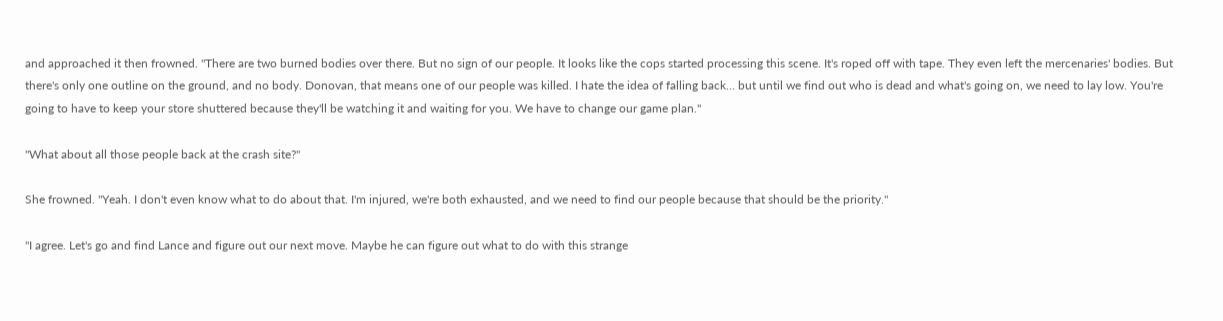and approached it then frowned. "There are two burned bodies over there. But no sign of our people. It looks like the cops started processing this scene. It's roped off with tape. They even left the mercenaries' bodies. But there's only one outline on the ground, and no body. Donovan, that means one of our people was killed. I hate the idea of falling back… but until we find out who is dead and what's going on, we need to lay low. You're going to have to keep your store shuttered because they'll be watching it and waiting for you. We have to change our game plan."

"What about all those people back at the crash site?"

She frowned. "Yeah. I don't even know what to do about that. I'm injured, we're both exhausted, and we need to find our people because that should be the priority."

"I agree. Let's go and find Lance and figure out our next move. Maybe he can figure out what to do with this strange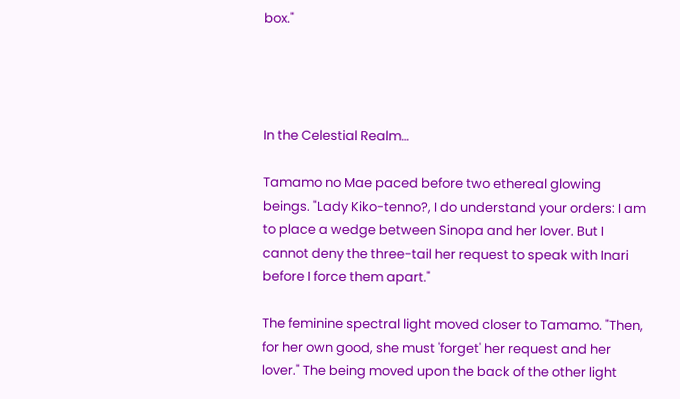box."




In the Celestial Realm…

Tamamo no Mae paced before two ethereal glowing beings. "Lady Kiko-tenno?, I do understand your orders: I am to place a wedge between Sinopa and her lover. But I cannot deny the three-tail her request to speak with Inari before I force them apart."

The feminine spectral light moved closer to Tamamo. "Then, for her own good, she must 'forget' her request and her lover." The being moved upon the back of the other light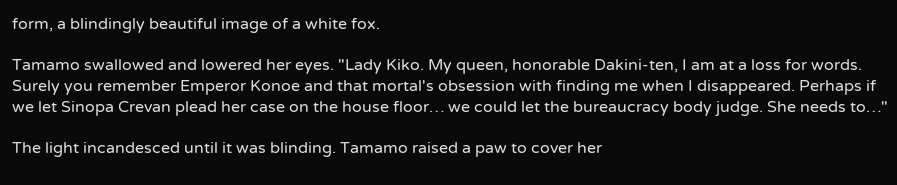form, a blindingly beautiful image of a white fox.

Tamamo swallowed and lowered her eyes. "Lady Kiko. My queen, honorable Dakini-ten, I am at a loss for words. Surely you remember Emperor Konoe and that mortal's obsession with finding me when I disappeared. Perhaps if we let Sinopa Crevan plead her case on the house floor… we could let the bureaucracy body judge. She needs to…"

The light incandesced until it was blinding. Tamamo raised a paw to cover her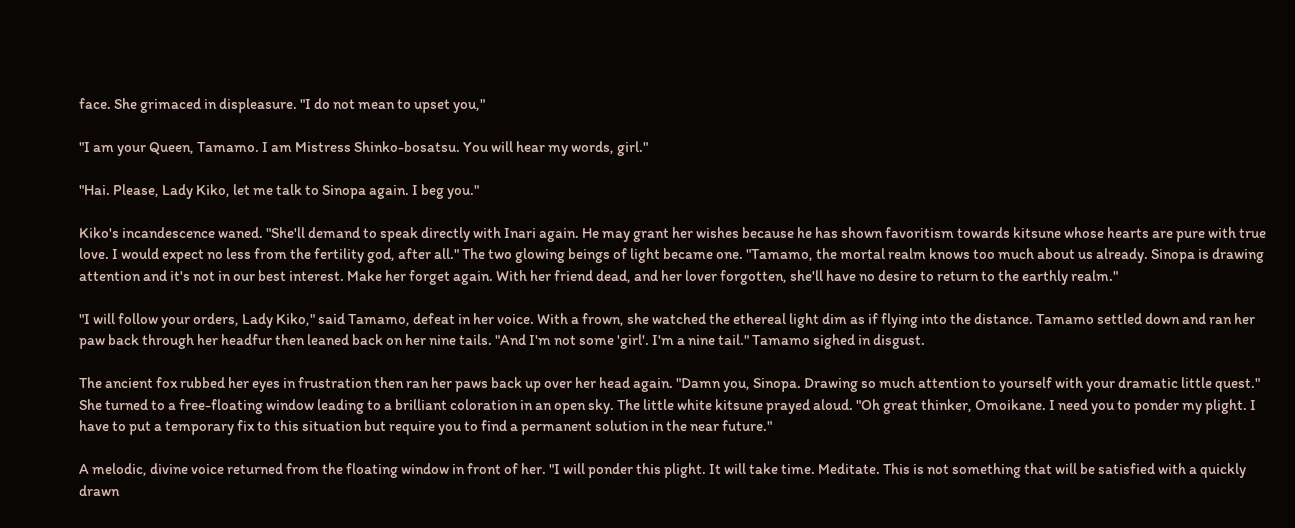face. She grimaced in displeasure. "I do not mean to upset you,"

"I am your Queen, Tamamo. I am Mistress Shinko-bosatsu. You will hear my words, girl."

"Hai. Please, Lady Kiko, let me talk to Sinopa again. I beg you."

Kiko's incandescence waned. "She'll demand to speak directly with Inari again. He may grant her wishes because he has shown favoritism towards kitsune whose hearts are pure with true love. I would expect no less from the fertility god, after all." The two glowing beings of light became one. "Tamamo, the mortal realm knows too much about us already. Sinopa is drawing attention and it's not in our best interest. Make her forget again. With her friend dead, and her lover forgotten, she'll have no desire to return to the earthly realm."

"I will follow your orders, Lady Kiko," said Tamamo, defeat in her voice. With a frown, she watched the ethereal light dim as if flying into the distance. Tamamo settled down and ran her paw back through her headfur then leaned back on her nine tails. "And I'm not some 'girl'. I'm a nine tail." Tamamo sighed in disgust.

The ancient fox rubbed her eyes in frustration then ran her paws back up over her head again. "Damn you, Sinopa. Drawing so much attention to yourself with your dramatic little quest." She turned to a free-floating window leading to a brilliant coloration in an open sky. The little white kitsune prayed aloud. "Oh great thinker, Omoikane. I need you to ponder my plight. I have to put a temporary fix to this situation but require you to find a permanent solution in the near future."

A melodic, divine voice returned from the floating window in front of her. "I will ponder this plight. It will take time. Meditate. This is not something that will be satisfied with a quickly drawn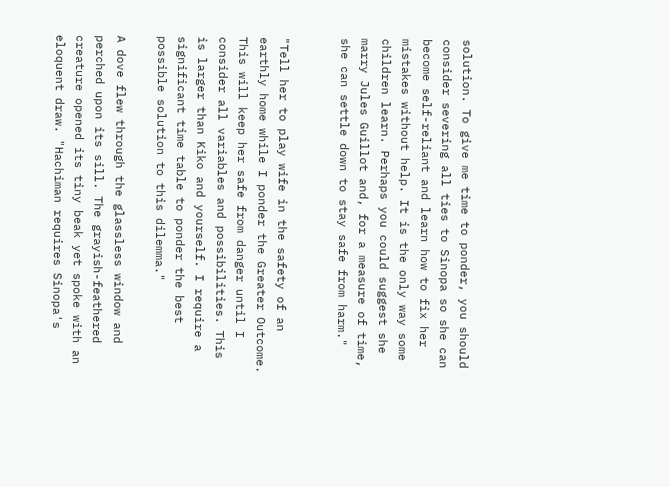solution. To give me time to ponder, you should consider severing all ties to Sinopa so she can become self-reliant and learn how to fix her mistakes without help. It is the only way some children learn. Perhaps you could suggest she marry Jules Guillot and, for a measure of time, she can settle down to stay safe from harm."


"Tell her to play wife in the safety of an earthly home while I ponder the Greater Outcome. This will keep her safe from danger until I consider all variables and possibilities. This is larger than Kiko and yourself. I require a significant time table to ponder the best possible solution to this dilemma."

A dove flew through the glassless window and perched upon its sill. The grayish-feathered creature opened its tiny beak yet spoke with an eloquent draw. "Hachiman requires Sinopa's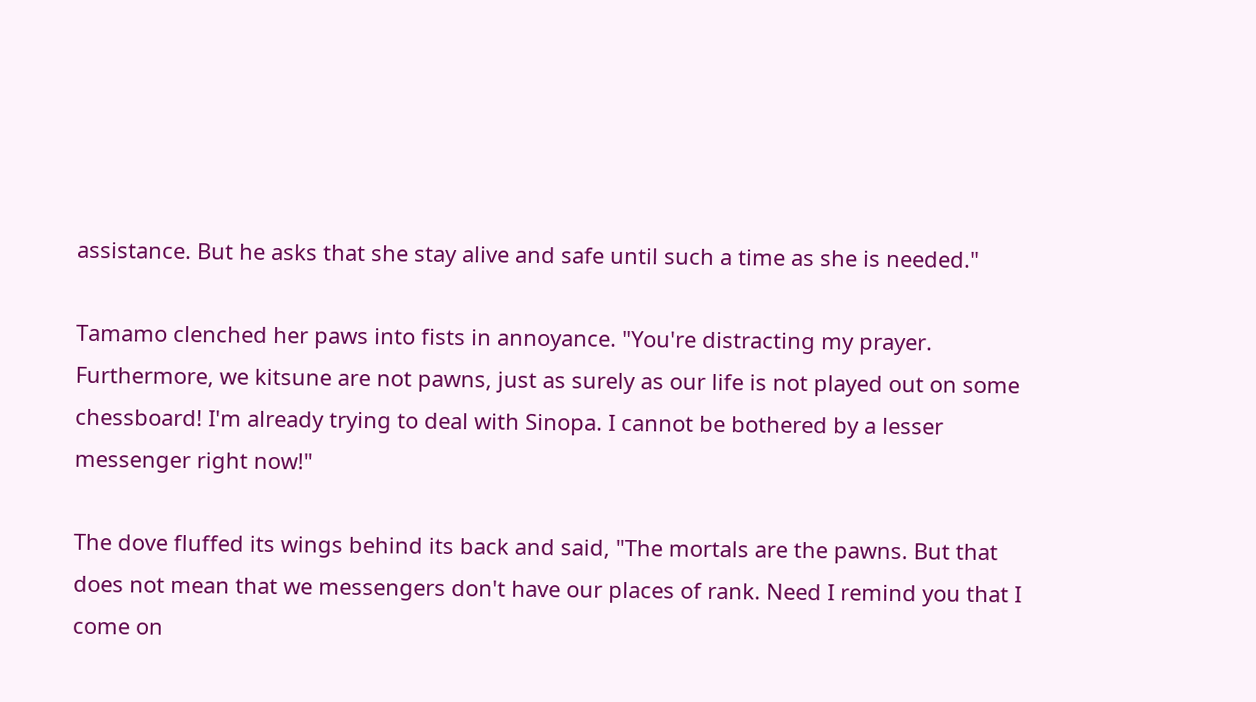assistance. But he asks that she stay alive and safe until such a time as she is needed."

Tamamo clenched her paws into fists in annoyance. "You're distracting my prayer. Furthermore, we kitsune are not pawns, just as surely as our life is not played out on some chessboard! I'm already trying to deal with Sinopa. I cannot be bothered by a lesser messenger right now!"

The dove fluffed its wings behind its back and said, "The mortals are the pawns. But that does not mean that we messengers don't have our places of rank. Need I remind you that I come on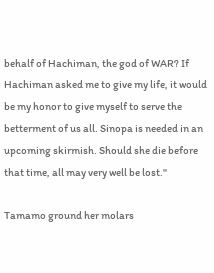behalf of Hachiman, the god of WAR? If Hachiman asked me to give my life, it would be my honor to give myself to serve the betterment of us all. Sinopa is needed in an upcoming skirmish. Should she die before that time, all may very well be lost."

Tamamo ground her molars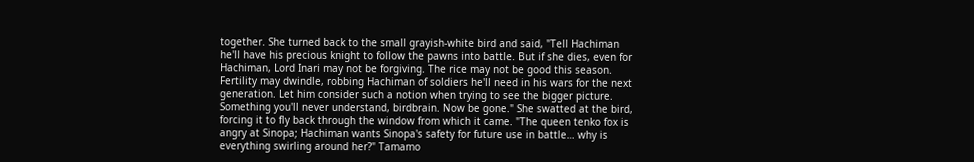together. She turned back to the small grayish-white bird and said, "Tell Hachiman he'll have his precious knight to follow the pawns into battle. But if she dies, even for Hachiman, Lord Inari may not be forgiving. The rice may not be good this season. Fertility may dwindle, robbing Hachiman of soldiers he'll need in his wars for the next generation. Let him consider such a notion when trying to see the bigger picture. Something you'll never understand, birdbrain. Now be gone." She swatted at the bird, forcing it to fly back through the window from which it came. "The queen tenko fox is angry at Sinopa; Hachiman wants Sinopa's safety for future use in battle… why is everything swirling around her?" Tamamo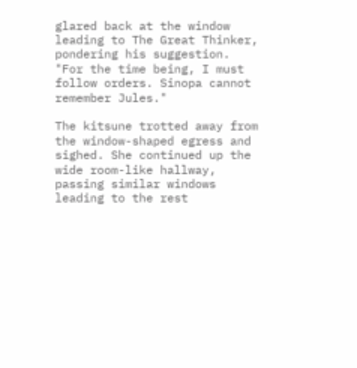glared back at the window leading to The Great Thinker, pondering his suggestion. "For the time being, I must follow orders. Sinopa cannot remember Jules."

The kitsune trotted away from the window-shaped egress and sighed. She continued up the wide room-like hallway, passing similar windows leading to the rest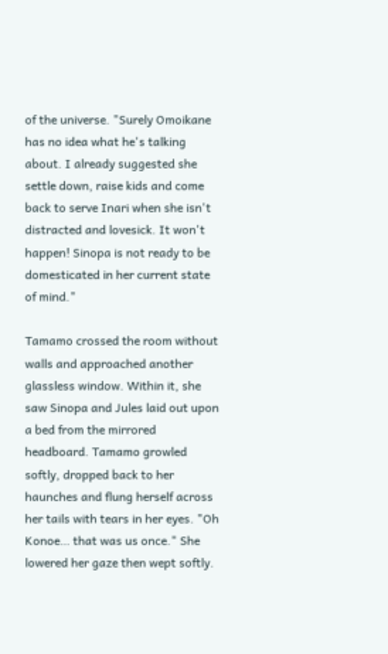of the universe. "Surely Omoikane has no idea what he's talking about. I already suggested she settle down, raise kids and come back to serve Inari when she isn't distracted and lovesick. It won't happen! Sinopa is not ready to be domesticated in her current state of mind."

Tamamo crossed the room without walls and approached another glassless window. Within it, she saw Sinopa and Jules laid out upon a bed from the mirrored headboard. Tamamo growled softly, dropped back to her haunches and flung herself across her tails with tears in her eyes. "Oh Konoe… that was us once." She lowered her gaze then wept softly.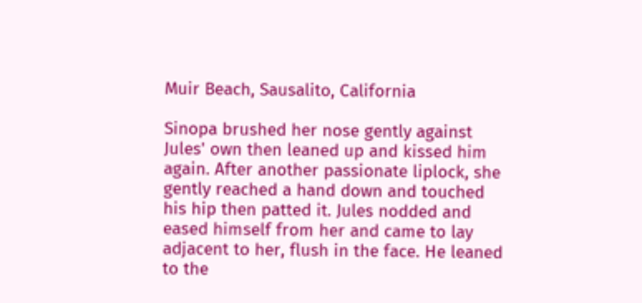Muir Beach, Sausalito, California

Sinopa brushed her nose gently against Jules' own then leaned up and kissed him again. After another passionate liplock, she gently reached a hand down and touched his hip then patted it. Jules nodded and eased himself from her and came to lay adjacent to her, flush in the face. He leaned to the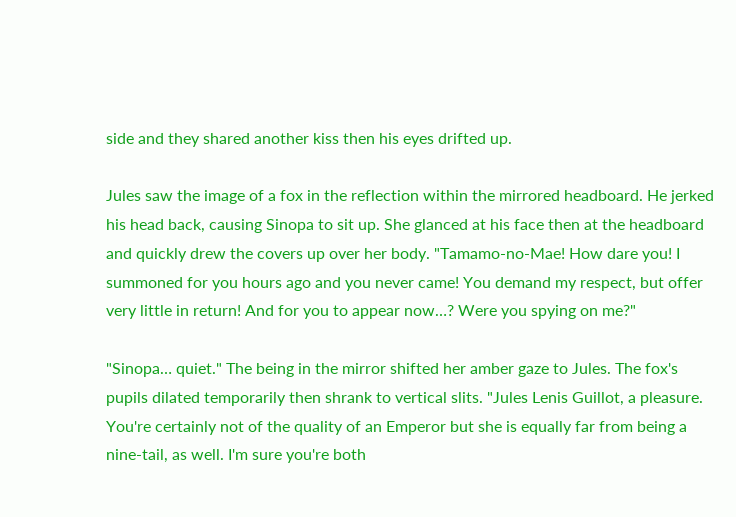side and they shared another kiss then his eyes drifted up.

Jules saw the image of a fox in the reflection within the mirrored headboard. He jerked his head back, causing Sinopa to sit up. She glanced at his face then at the headboard and quickly drew the covers up over her body. "Tamamo-no-Mae! How dare you! I summoned for you hours ago and you never came! You demand my respect, but offer very little in return! And for you to appear now…? Were you spying on me?"

"Sinopa… quiet." The being in the mirror shifted her amber gaze to Jules. The fox's pupils dilated temporarily then shrank to vertical slits. "Jules Lenis Guillot, a pleasure. You're certainly not of the quality of an Emperor but she is equally far from being a nine-tail, as well. I'm sure you're both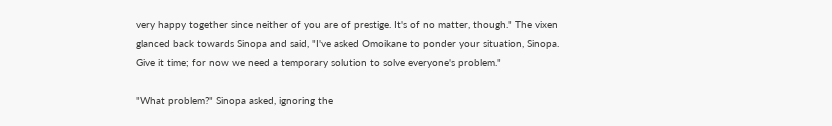very happy together since neither of you are of prestige. It's of no matter, though." The vixen glanced back towards Sinopa and said, "I've asked Omoikane to ponder your situation, Sinopa. Give it time; for now we need a temporary solution to solve everyone's problem."

"What problem?" Sinopa asked, ignoring the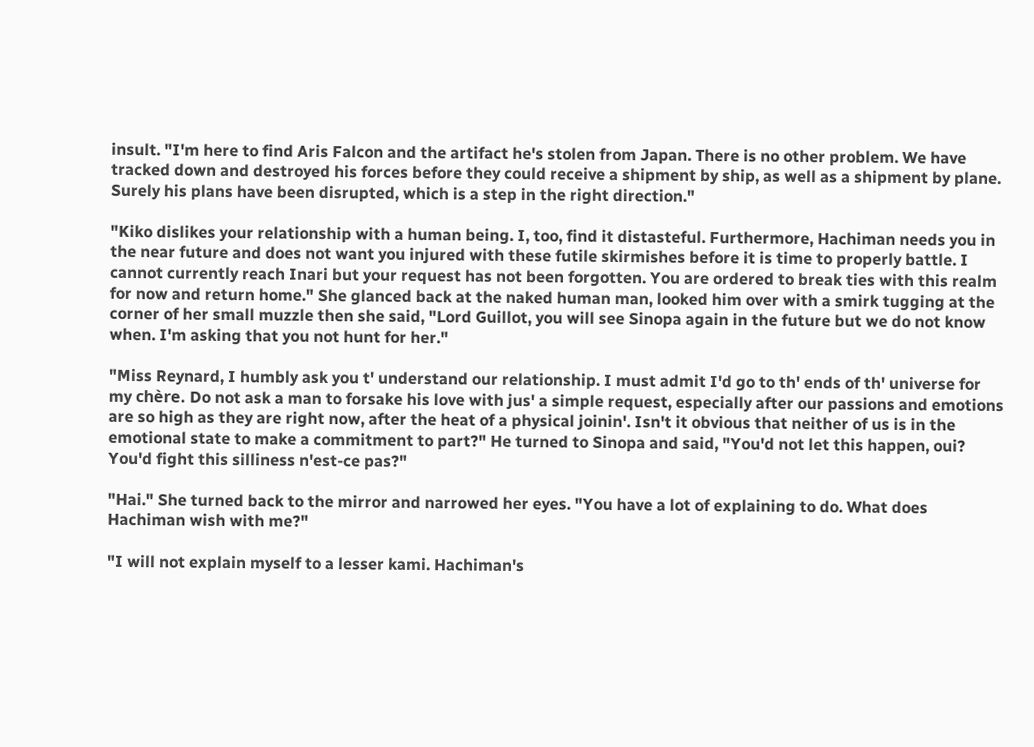insult. "I'm here to find Aris Falcon and the artifact he's stolen from Japan. There is no other problem. We have tracked down and destroyed his forces before they could receive a shipment by ship, as well as a shipment by plane. Surely his plans have been disrupted, which is a step in the right direction."

"Kiko dislikes your relationship with a human being. I, too, find it distasteful. Furthermore, Hachiman needs you in the near future and does not want you injured with these futile skirmishes before it is time to properly battle. I cannot currently reach Inari but your request has not been forgotten. You are ordered to break ties with this realm for now and return home." She glanced back at the naked human man, looked him over with a smirk tugging at the corner of her small muzzle then she said, "Lord Guillot, you will see Sinopa again in the future but we do not know when. I'm asking that you not hunt for her."

"Miss Reynard, I humbly ask you t' understand our relationship. I must admit I'd go to th' ends of th' universe for my chère. Do not ask a man to forsake his love with jus' a simple request, especially after our passions and emotions are so high as they are right now, after the heat of a physical joinin'. Isn't it obvious that neither of us is in the emotional state to make a commitment to part?" He turned to Sinopa and said, "You'd not let this happen, oui? You'd fight this silliness n'est-ce pas?"

"Hai." She turned back to the mirror and narrowed her eyes. "You have a lot of explaining to do. What does Hachiman wish with me?"

"I will not explain myself to a lesser kami. Hachiman's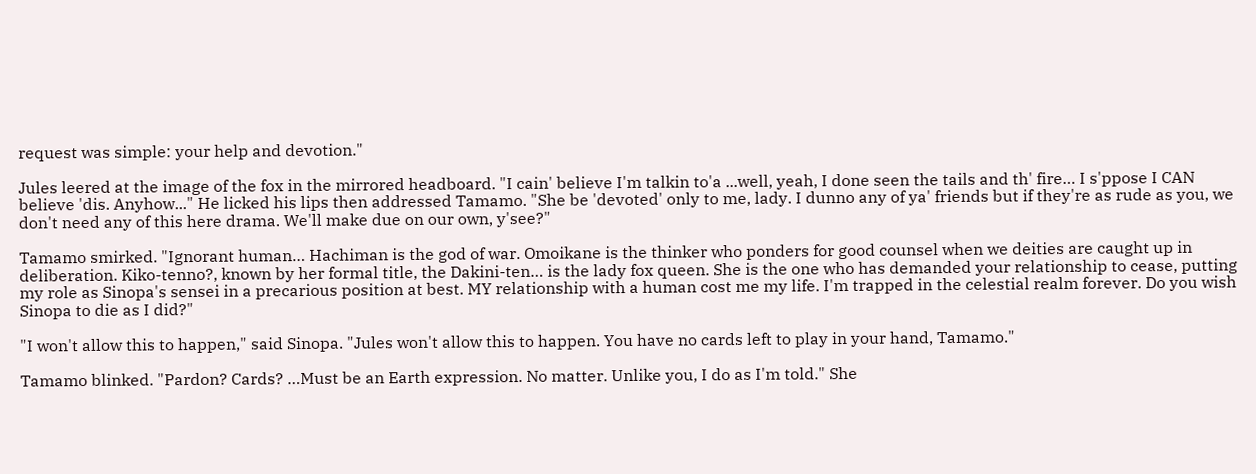request was simple: your help and devotion."

Jules leered at the image of the fox in the mirrored headboard. "I cain' believe I'm talkin to'a ...well, yeah, I done seen the tails and th' fire… I s'ppose I CAN believe 'dis. Anyhow..." He licked his lips then addressed Tamamo. "She be 'devoted' only to me, lady. I dunno any of ya' friends but if they're as rude as you, we don't need any of this here drama. We'll make due on our own, y'see?"

Tamamo smirked. "Ignorant human… Hachiman is the god of war. Omoikane is the thinker who ponders for good counsel when we deities are caught up in deliberation. Kiko-tenno?, known by her formal title, the Dakini-ten… is the lady fox queen. She is the one who has demanded your relationship to cease, putting my role as Sinopa's sensei in a precarious position at best. MY relationship with a human cost me my life. I'm trapped in the celestial realm forever. Do you wish Sinopa to die as I did?"

"I won't allow this to happen," said Sinopa. "Jules won't allow this to happen. You have no cards left to play in your hand, Tamamo."

Tamamo blinked. "Pardon? Cards? …Must be an Earth expression. No matter. Unlike you, I do as I'm told." She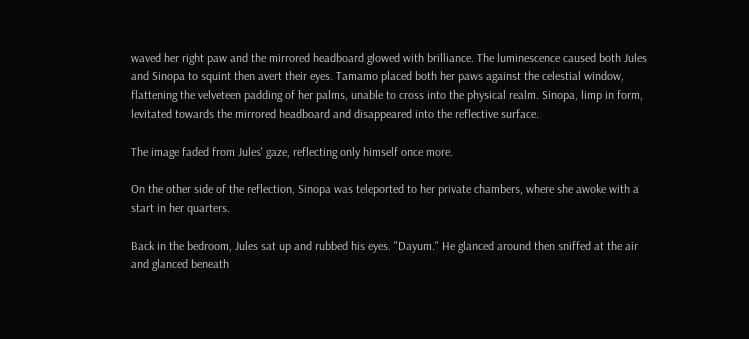waved her right paw and the mirrored headboard glowed with brilliance. The luminescence caused both Jules and Sinopa to squint then avert their eyes. Tamamo placed both her paws against the celestial window, flattening the velveteen padding of her palms, unable to cross into the physical realm. Sinopa, limp in form, levitated towards the mirrored headboard and disappeared into the reflective surface.

The image faded from Jules' gaze, reflecting only himself once more.

On the other side of the reflection, Sinopa was teleported to her private chambers, where she awoke with a start in her quarters.

Back in the bedroom, Jules sat up and rubbed his eyes. "Dayum." He glanced around then sniffed at the air and glanced beneath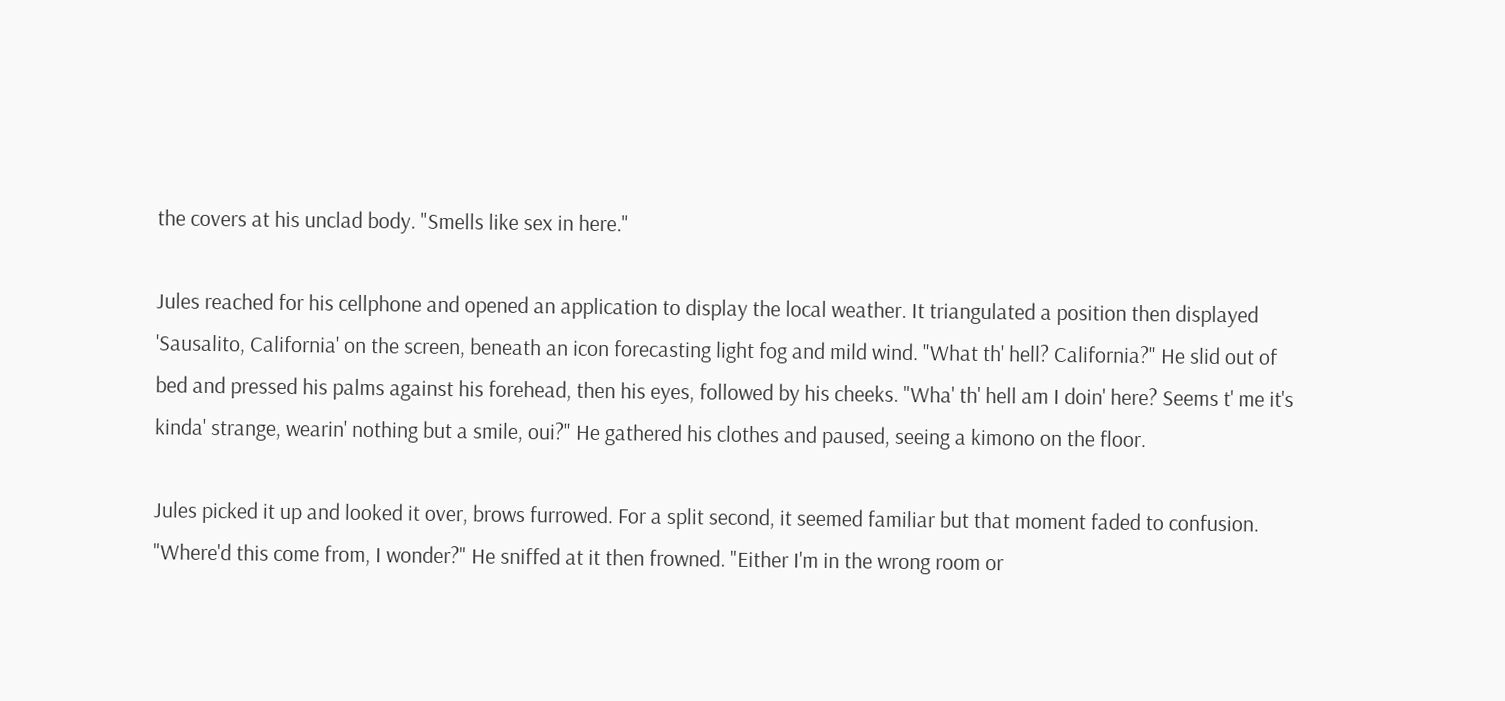the covers at his unclad body. "Smells like sex in here."

Jules reached for his cellphone and opened an application to display the local weather. It triangulated a position then displayed 'Sausalito, California' on the screen, beneath an icon forecasting light fog and mild wind. "What th' hell? California?" He slid out of bed and pressed his palms against his forehead, then his eyes, followed by his cheeks. "Wha' th' hell am I doin' here? Seems t' me it's kinda' strange, wearin' nothing but a smile, oui?" He gathered his clothes and paused, seeing a kimono on the floor.

Jules picked it up and looked it over, brows furrowed. For a split second, it seemed familiar but that moment faded to confusion. "Where'd this come from, I wonder?" He sniffed at it then frowned. "Either I'm in the wrong room or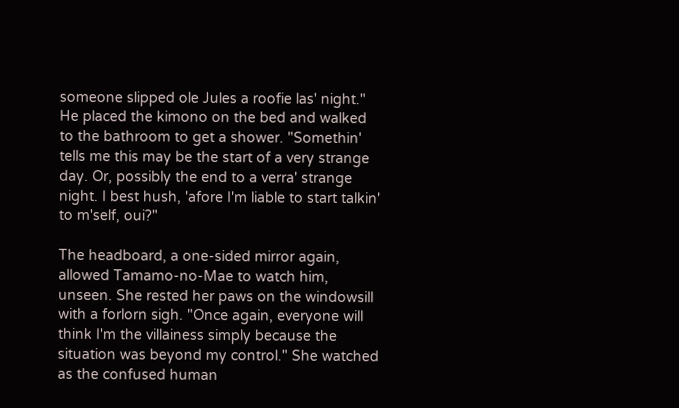someone slipped ole Jules a roofie las' night." He placed the kimono on the bed and walked to the bathroom to get a shower. "Somethin' tells me this may be the start of a very strange day. Or, possibly the end to a verra' strange night. I best hush, 'afore I'm liable to start talkin' to m'self, oui?"

The headboard, a one-sided mirror again, allowed Tamamo-no-Mae to watch him, unseen. She rested her paws on the windowsill with a forlorn sigh. "Once again, everyone will think I'm the villainess simply because the situation was beyond my control." She watched as the confused human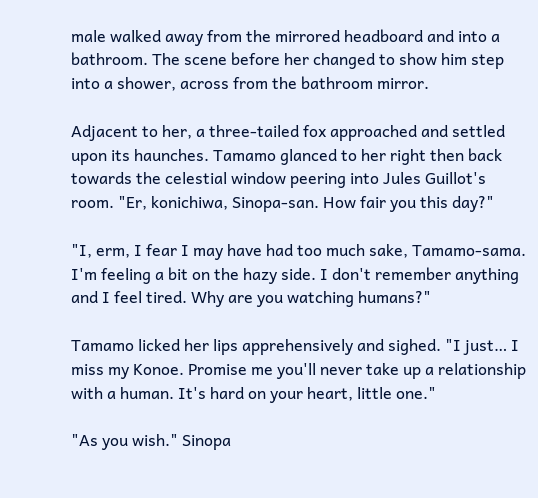male walked away from the mirrored headboard and into a bathroom. The scene before her changed to show him step into a shower, across from the bathroom mirror.

Adjacent to her, a three-tailed fox approached and settled upon its haunches. Tamamo glanced to her right then back towards the celestial window peering into Jules Guillot's room. "Er, konichiwa, Sinopa-san. How fair you this day?"

"I, erm, I fear I may have had too much sake, Tamamo-sama. I'm feeling a bit on the hazy side. I don't remember anything and I feel tired. Why are you watching humans?"

Tamamo licked her lips apprehensively and sighed. "I just… I miss my Konoe. Promise me you'll never take up a relationship with a human. It's hard on your heart, little one."

"As you wish." Sinopa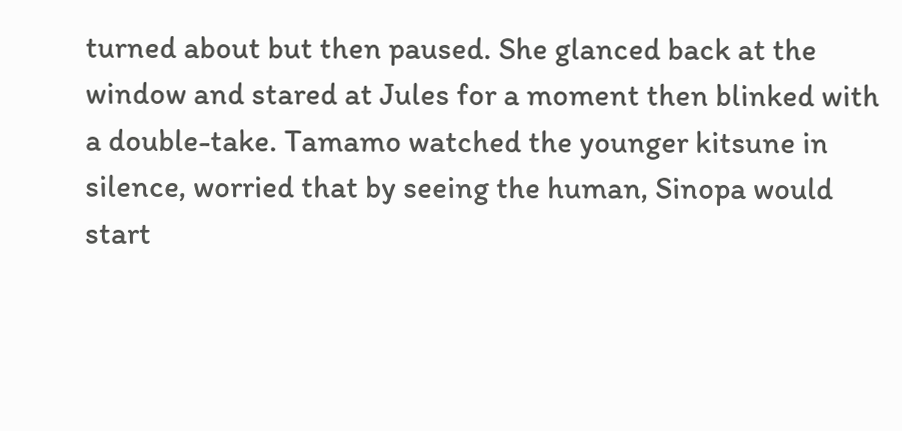turned about but then paused. She glanced back at the window and stared at Jules for a moment then blinked with a double-take. Tamamo watched the younger kitsune in silence, worried that by seeing the human, Sinopa would start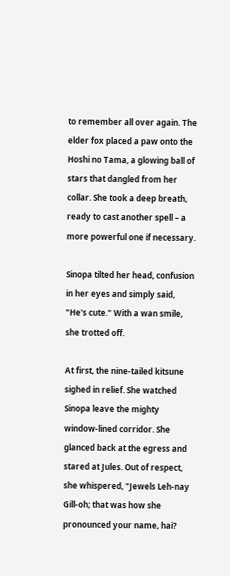to remember all over again. The elder fox placed a paw onto the Hoshi no Tama, a glowing ball of stars that dangled from her collar. She took a deep breath, ready to cast another spell – a more powerful one if necessary.

Sinopa tilted her head, confusion in her eyes and simply said, "He's cute." With a wan smile, she trotted off.

At first, the nine-tailed kitsune sighed in relief. She watched Sinopa leave the mighty window-lined corridor. She glanced back at the egress and stared at Jules. Out of respect, she whispered, "Jewels Leh-nay Gill-oh; that was how she pronounced your name, hai?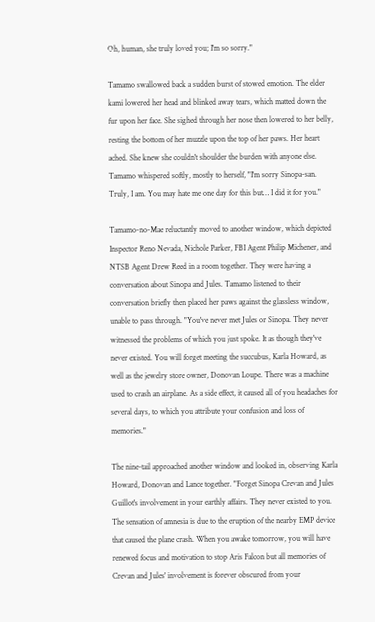Oh, human, she truly loved you; I'm so sorry."

Tamamo swallowed back a sudden burst of stowed emotion. The elder kami lowered her head and blinked away tears, which matted down the fur upon her face. She sighed through her nose then lowered to her belly, resting the bottom of her muzzle upon the top of her paws. Her heart ached. She knew she couldn't shoulder the burden with anyone else. Tamamo whispered softly, mostly to herself, "I'm sorry Sinopa-san. Truly, I am. You may hate me one day for this but… I did it for you."

Tamamo-no-Mae reluctantly moved to another window, which depicted Inspector Reno Nevada, Nichole Parker, FBI Agent Philip Michener, and NTSB Agent Drew Reed in a room together. They were having a conversation about Sinopa and Jules. Tamamo listened to their conversation briefly then placed her paws against the glassless window, unable to pass through. "You've never met Jules or Sinopa. They never witnessed the problems of which you just spoke. It as though they've never existed. You will forget meeting the succubus, Karla Howard, as well as the jewelry store owner, Donovan Loupe. There was a machine used to crash an airplane. As a side effect, it caused all of you headaches for several days, to which you attribute your confusion and loss of memories."

The nine-tail approached another window and looked in, observing Karla Howard, Donovan and Lance together. "Forget Sinopa Crevan and Jules Guillot's involvement in your earthly affairs. They never existed to you. The sensation of amnesia is due to the eruption of the nearby EMP device that caused the plane crash. When you awake tomorrow, you will have renewed focus and motivation to stop Aris Falcon but all memories of Crevan and Jules' involvement is forever obscured from your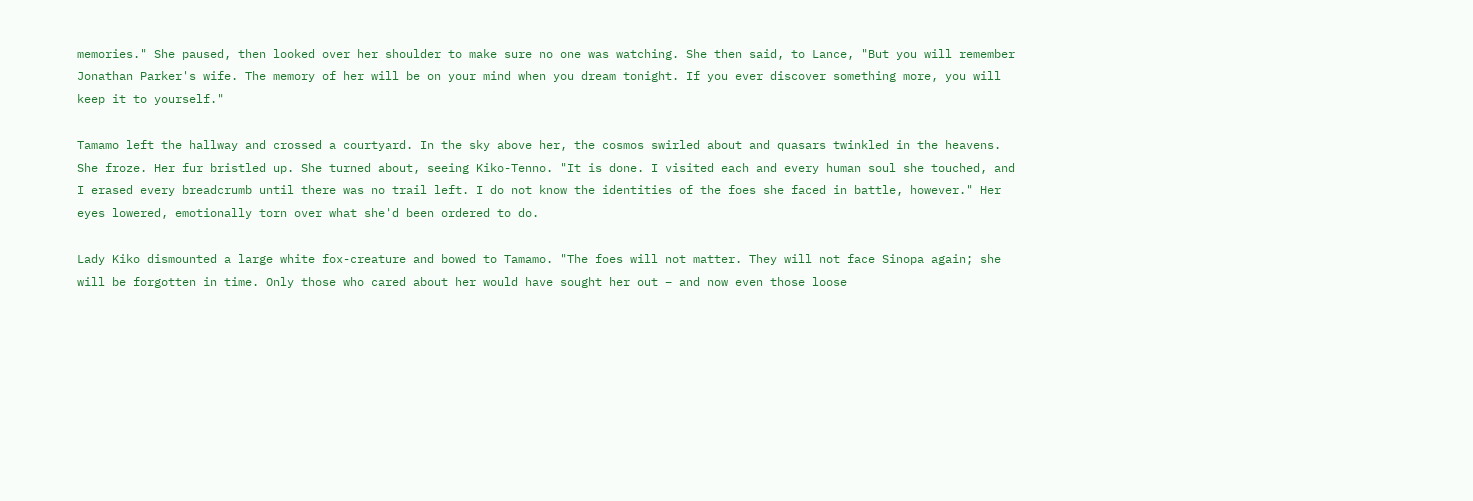memories." She paused, then looked over her shoulder to make sure no one was watching. She then said, to Lance, "But you will remember Jonathan Parker's wife. The memory of her will be on your mind when you dream tonight. If you ever discover something more, you will keep it to yourself."

Tamamo left the hallway and crossed a courtyard. In the sky above her, the cosmos swirled about and quasars twinkled in the heavens. She froze. Her fur bristled up. She turned about, seeing Kiko-Tenno. "It is done. I visited each and every human soul she touched, and I erased every breadcrumb until there was no trail left. I do not know the identities of the foes she faced in battle, however." Her eyes lowered, emotionally torn over what she'd been ordered to do.

Lady Kiko dismounted a large white fox-creature and bowed to Tamamo. "The foes will not matter. They will not face Sinopa again; she will be forgotten in time. Only those who cared about her would have sought her out – and now even those loose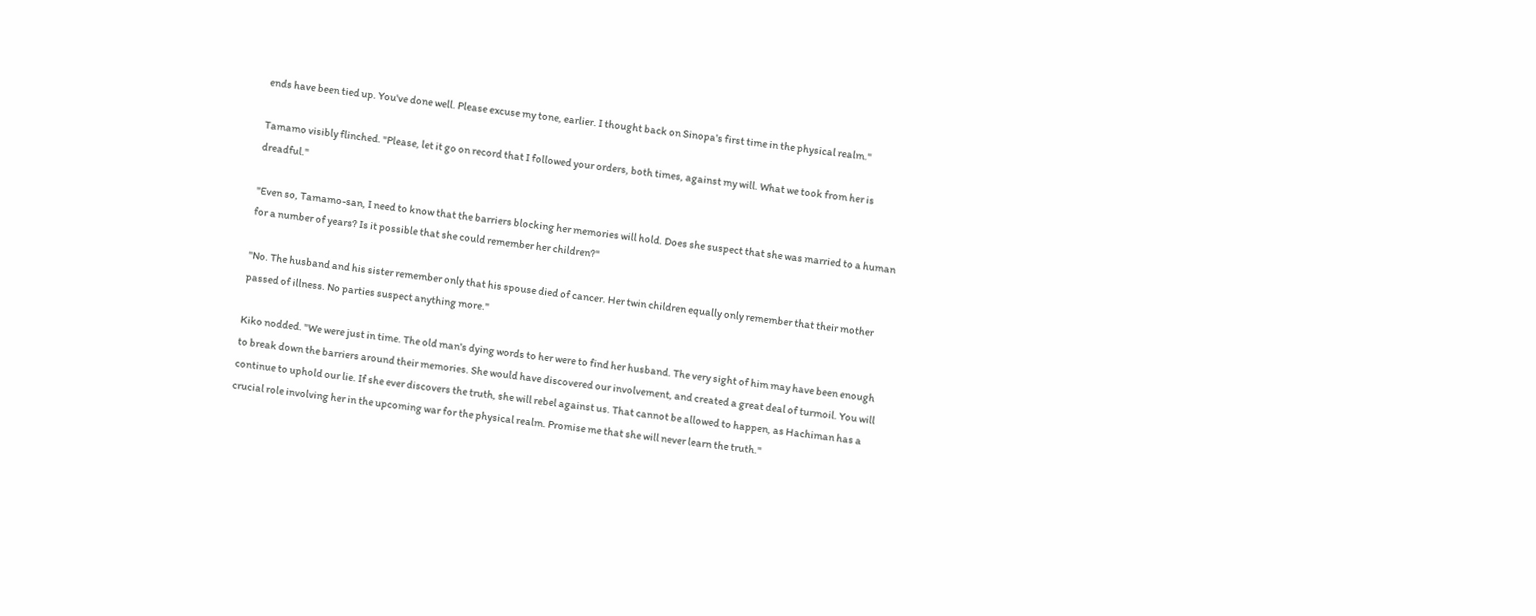ends have been tied up. You've done well. Please excuse my tone, earlier. I thought back on Sinopa's first time in the physical realm."

Tamamo visibly flinched. "Please, let it go on record that I followed your orders, both times, against my will. What we took from her is dreadful."

"Even so, Tamamo-san, I need to know that the barriers blocking her memories will hold. Does she suspect that she was married to a human for a number of years? Is it possible that she could remember her children?"

"No. The husband and his sister remember only that his spouse died of cancer. Her twin children equally only remember that their mother passed of illness. No parties suspect anything more."

Kiko nodded. "We were just in time. The old man's dying words to her were to find her husband. The very sight of him may have been enough to break down the barriers around their memories. She would have discovered our involvement, and created a great deal of turmoil. You will continue to uphold our lie. If she ever discovers the truth, she will rebel against us. That cannot be allowed to happen, as Hachiman has a crucial role involving her in the upcoming war for the physical realm. Promise me that she will never learn the truth."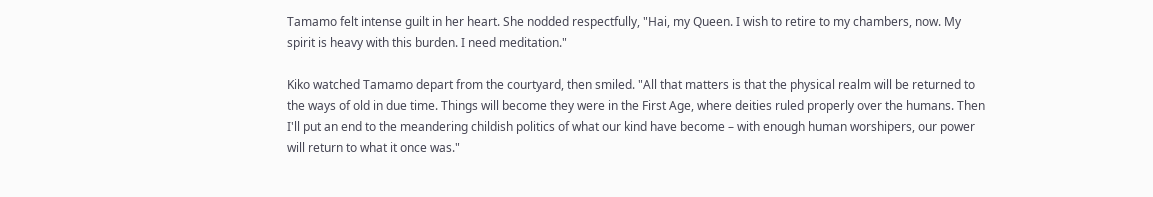Tamamo felt intense guilt in her heart. She nodded respectfully, "Hai, my Queen. I wish to retire to my chambers, now. My spirit is heavy with this burden. I need meditation."

Kiko watched Tamamo depart from the courtyard, then smiled. "All that matters is that the physical realm will be returned to the ways of old in due time. Things will become they were in the First Age, where deities ruled properly over the humans. Then I'll put an end to the meandering childish politics of what our kind have become – with enough human worshipers, our power will return to what it once was."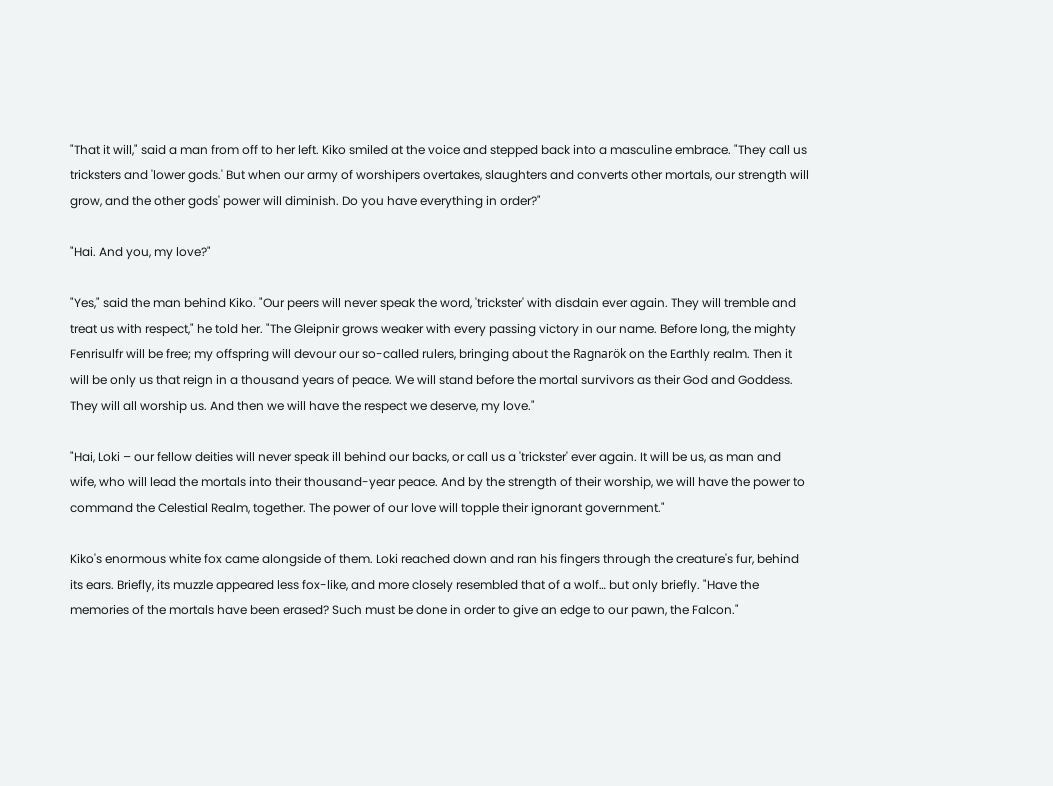"That it will," said a man from off to her left. Kiko smiled at the voice and stepped back into a masculine embrace. "They call us tricksters and 'lower gods.' But when our army of worshipers overtakes, slaughters and converts other mortals, our strength will grow, and the other gods' power will diminish. Do you have everything in order?"

"Hai. And you, my love?"

"Yes," said the man behind Kiko. "Our peers will never speak the word, 'trickster' with disdain ever again. They will tremble and treat us with respect," he told her. "The Gleipnir grows weaker with every passing victory in our name. Before long, the mighty Fenrisulfr will be free; my offspring will devour our so-called rulers, bringing about the Ragnarök on the Earthly realm. Then it will be only us that reign in a thousand years of peace. We will stand before the mortal survivors as their God and Goddess. They will all worship us. And then we will have the respect we deserve, my love."

"Hai, Loki – our fellow deities will never speak ill behind our backs, or call us a 'trickster' ever again. It will be us, as man and wife, who will lead the mortals into their thousand-year peace. And by the strength of their worship, we will have the power to command the Celestial Realm, together. The power of our love will topple their ignorant government."

Kiko's enormous white fox came alongside of them. Loki reached down and ran his fingers through the creature's fur, behind its ears. Briefly, its muzzle appeared less fox-like, and more closely resembled that of a wolf… but only briefly. "Have the memories of the mortals have been erased? Such must be done in order to give an edge to our pawn, the Falcon."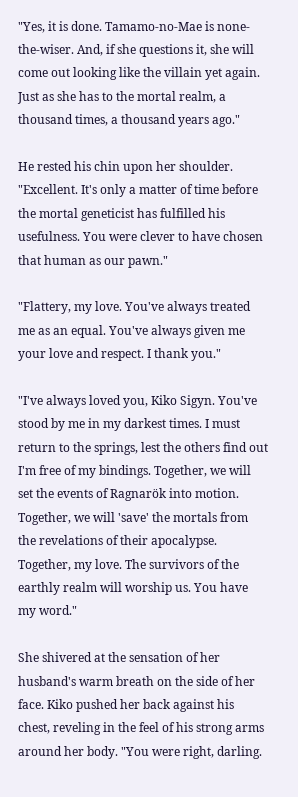"Yes, it is done. Tamamo-no-Mae is none-the-wiser. And, if she questions it, she will come out looking like the villain yet again. Just as she has to the mortal realm, a thousand times, a thousand years ago."

He rested his chin upon her shoulder. "Excellent. It's only a matter of time before the mortal geneticist has fulfilled his usefulness. You were clever to have chosen that human as our pawn."

"Flattery, my love. You've always treated me as an equal. You've always given me your love and respect. I thank you."

"I've always loved you, Kiko Sigyn. You've stood by me in my darkest times. I must return to the springs, lest the others find out I'm free of my bindings. Together, we will set the events of Ragnarök into motion. Together, we will 'save' the mortals from the revelations of their apocalypse. Together, my love. The survivors of the earthly realm will worship us. You have my word."

She shivered at the sensation of her husband's warm breath on the side of her face. Kiko pushed her back against his chest, reveling in the feel of his strong arms around her body. "You were right, darling.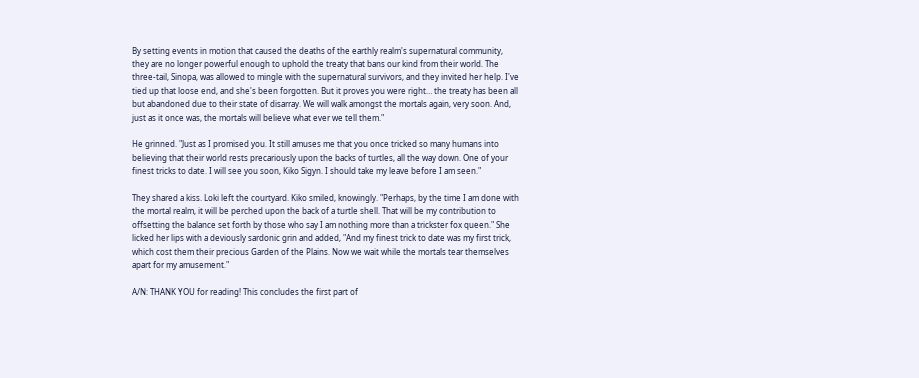By setting events in motion that caused the deaths of the earthly realm's supernatural community, they are no longer powerful enough to uphold the treaty that bans our kind from their world. The three-tail, Sinopa, was allowed to mingle with the supernatural survivors, and they invited her help. I've tied up that loose end, and she's been forgotten. But it proves you were right… the treaty has been all but abandoned due to their state of disarray. We will walk amongst the mortals again, very soon. And, just as it once was, the mortals will believe what ever we tell them."

He grinned. "Just as I promised you. It still amuses me that you once tricked so many humans into believing that their world rests precariously upon the backs of turtles, all the way down. One of your finest tricks to date. I will see you soon, Kiko Sigyn. I should take my leave before I am seen."

They shared a kiss. Loki left the courtyard. Kiko smiled, knowingly. "Perhaps, by the time I am done with the mortal realm, it will be perched upon the back of a turtle shell. That will be my contribution to offsetting the balance set forth by those who say I am nothing more than a trickster fox queen." She licked her lips with a deviously sardonic grin and added, "And my finest trick to date was my first trick, which cost them their precious Garden of the Plains. Now we wait while the mortals tear themselves apart for my amusement."

A/N: THANK YOU for reading! This concludes the first part of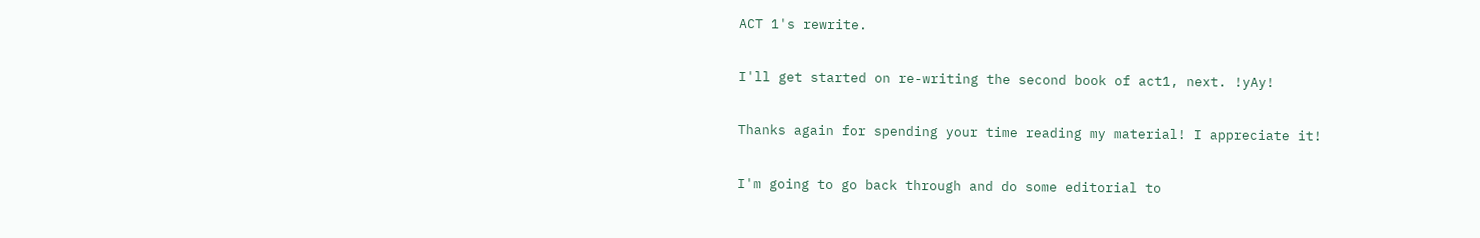ACT 1's rewrite.

I'll get started on re-writing the second book of act1, next. !yAy!

Thanks again for spending your time reading my material! I appreciate it!

I'm going to go back through and do some editorial to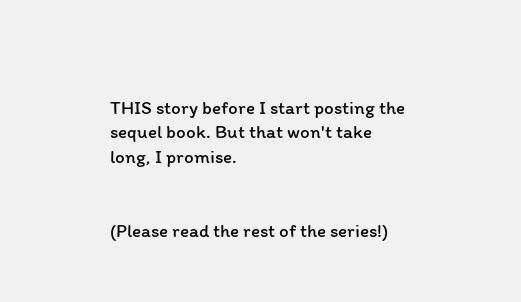THIS story before I start posting the sequel book. But that won't take long, I promise.


(Please read the rest of the series!)